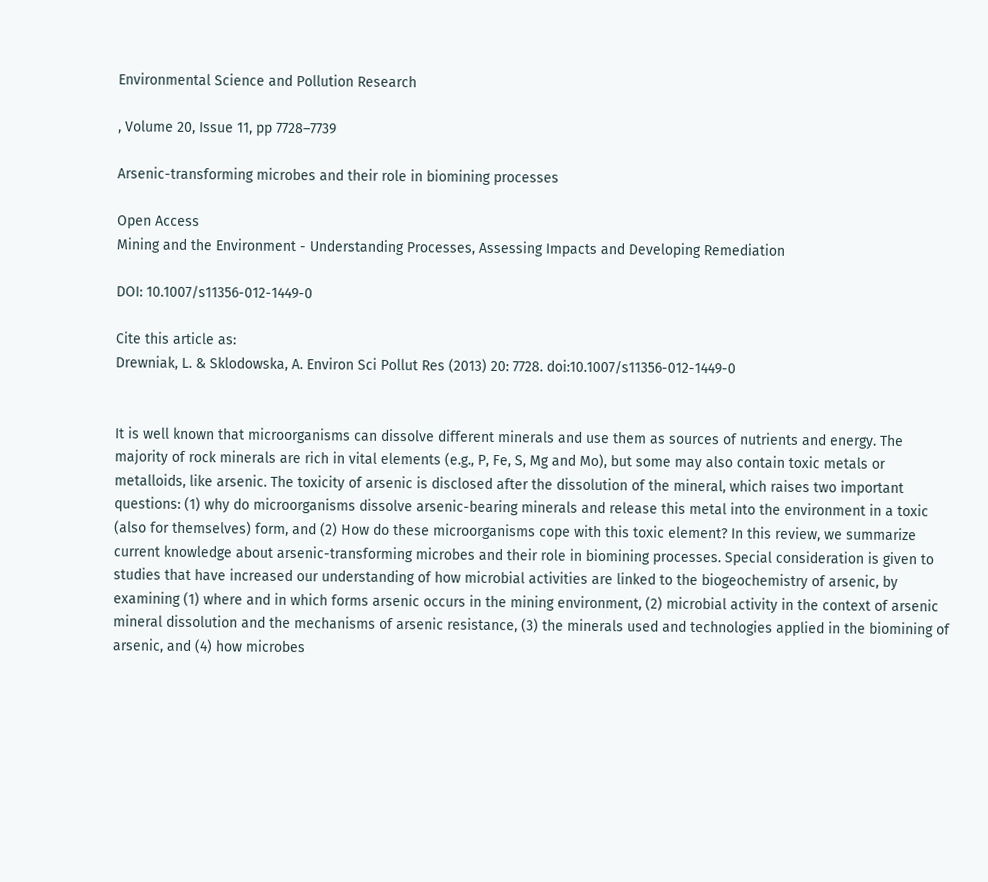Environmental Science and Pollution Research

, Volume 20, Issue 11, pp 7728–7739

Arsenic-transforming microbes and their role in biomining processes

Open Access
Mining and the Environment - Understanding Processes, Assessing Impacts and Developing Remediation

DOI: 10.1007/s11356-012-1449-0

Cite this article as:
Drewniak, L. & Sklodowska, A. Environ Sci Pollut Res (2013) 20: 7728. doi:10.1007/s11356-012-1449-0


It is well known that microorganisms can dissolve different minerals and use them as sources of nutrients and energy. The majority of rock minerals are rich in vital elements (e.g., P, Fe, S, Mg and Mo), but some may also contain toxic metals or metalloids, like arsenic. The toxicity of arsenic is disclosed after the dissolution of the mineral, which raises two important questions: (1) why do microorganisms dissolve arsenic-bearing minerals and release this metal into the environment in a toxic (also for themselves) form, and (2) How do these microorganisms cope with this toxic element? In this review, we summarize current knowledge about arsenic-transforming microbes and their role in biomining processes. Special consideration is given to studies that have increased our understanding of how microbial activities are linked to the biogeochemistry of arsenic, by examining (1) where and in which forms arsenic occurs in the mining environment, (2) microbial activity in the context of arsenic mineral dissolution and the mechanisms of arsenic resistance, (3) the minerals used and technologies applied in the biomining of arsenic, and (4) how microbes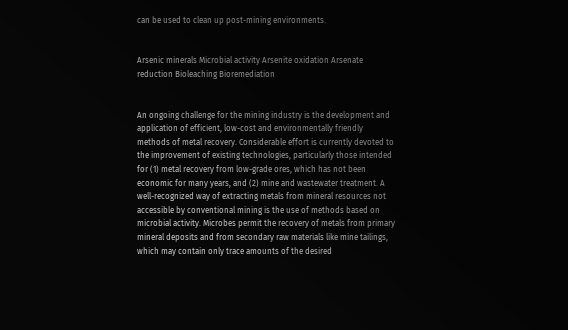can be used to clean up post-mining environments.


Arsenic minerals Microbial activity Arsenite oxidation Arsenate reduction Bioleaching Bioremediation


An ongoing challenge for the mining industry is the development and application of efficient, low-cost and environmentally friendly methods of metal recovery. Considerable effort is currently devoted to the improvement of existing technologies, particularly those intended for (1) metal recovery from low-grade ores, which has not been economic for many years, and (2) mine and wastewater treatment. A well-recognized way of extracting metals from mineral resources not accessible by conventional mining is the use of methods based on microbial activity. Microbes permit the recovery of metals from primary mineral deposits and from secondary raw materials like mine tailings, which may contain only trace amounts of the desired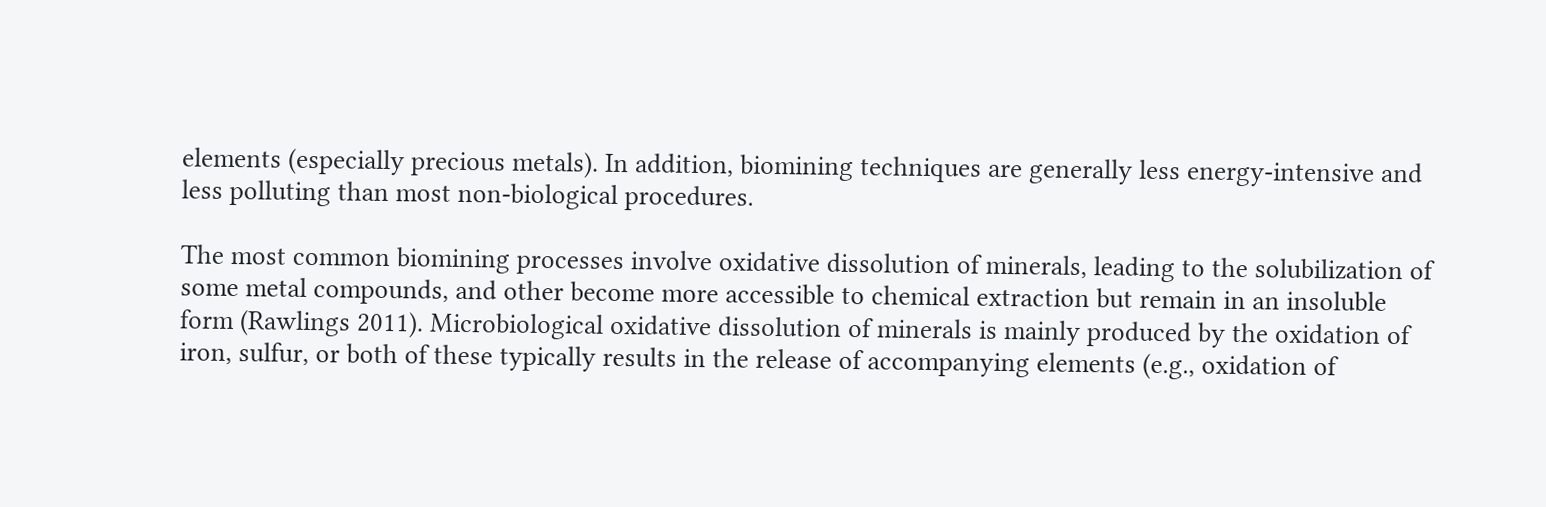elements (especially precious metals). In addition, biomining techniques are generally less energy-intensive and less polluting than most non-biological procedures.

The most common biomining processes involve oxidative dissolution of minerals, leading to the solubilization of some metal compounds, and other become more accessible to chemical extraction but remain in an insoluble form (Rawlings 2011). Microbiological oxidative dissolution of minerals is mainly produced by the oxidation of iron, sulfur, or both of these typically results in the release of accompanying elements (e.g., oxidation of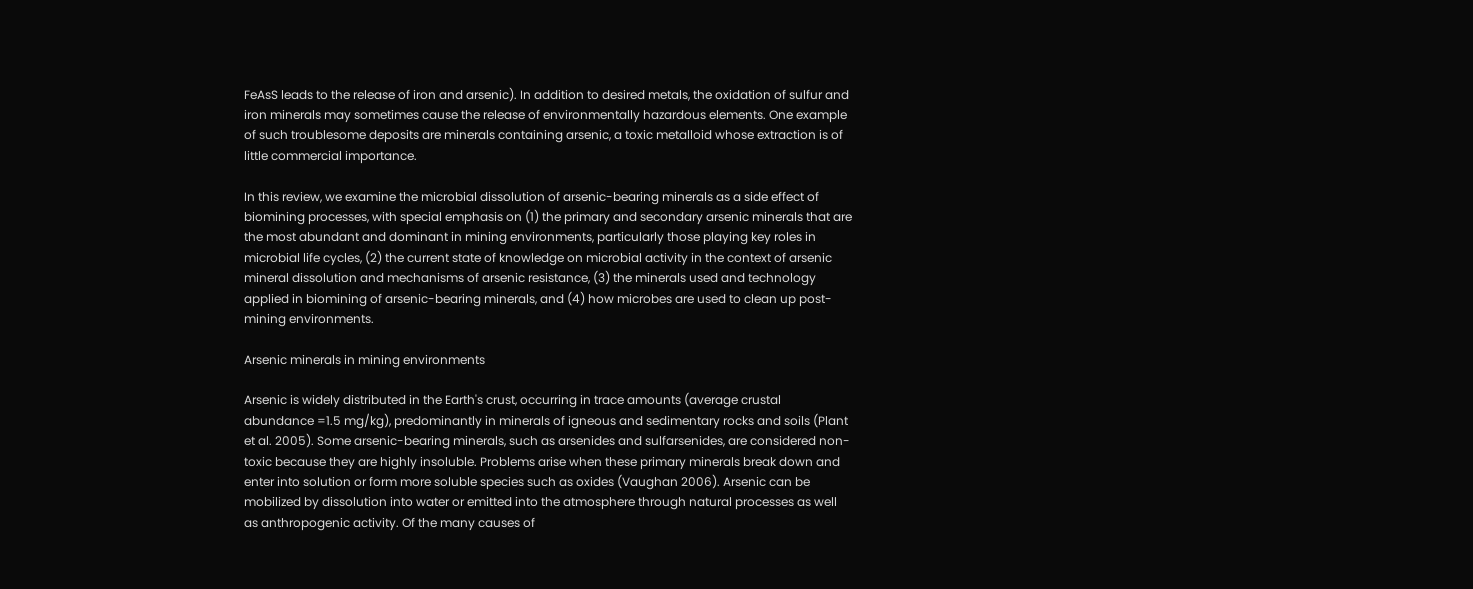FeAsS leads to the release of iron and arsenic). In addition to desired metals, the oxidation of sulfur and iron minerals may sometimes cause the release of environmentally hazardous elements. One example of such troublesome deposits are minerals containing arsenic, a toxic metalloid whose extraction is of little commercial importance.

In this review, we examine the microbial dissolution of arsenic-bearing minerals as a side effect of biomining processes, with special emphasis on (1) the primary and secondary arsenic minerals that are the most abundant and dominant in mining environments, particularly those playing key roles in microbial life cycles, (2) the current state of knowledge on microbial activity in the context of arsenic mineral dissolution and mechanisms of arsenic resistance, (3) the minerals used and technology applied in biomining of arsenic-bearing minerals, and (4) how microbes are used to clean up post-mining environments.

Arsenic minerals in mining environments

Arsenic is widely distributed in the Earth's crust, occurring in trace amounts (average crustal abundance =1.5 mg/kg), predominantly in minerals of igneous and sedimentary rocks and soils (Plant et al. 2005). Some arsenic-bearing minerals, such as arsenides and sulfarsenides, are considered non-toxic because they are highly insoluble. Problems arise when these primary minerals break down and enter into solution or form more soluble species such as oxides (Vaughan 2006). Arsenic can be mobilized by dissolution into water or emitted into the atmosphere through natural processes as well as anthropogenic activity. Of the many causes of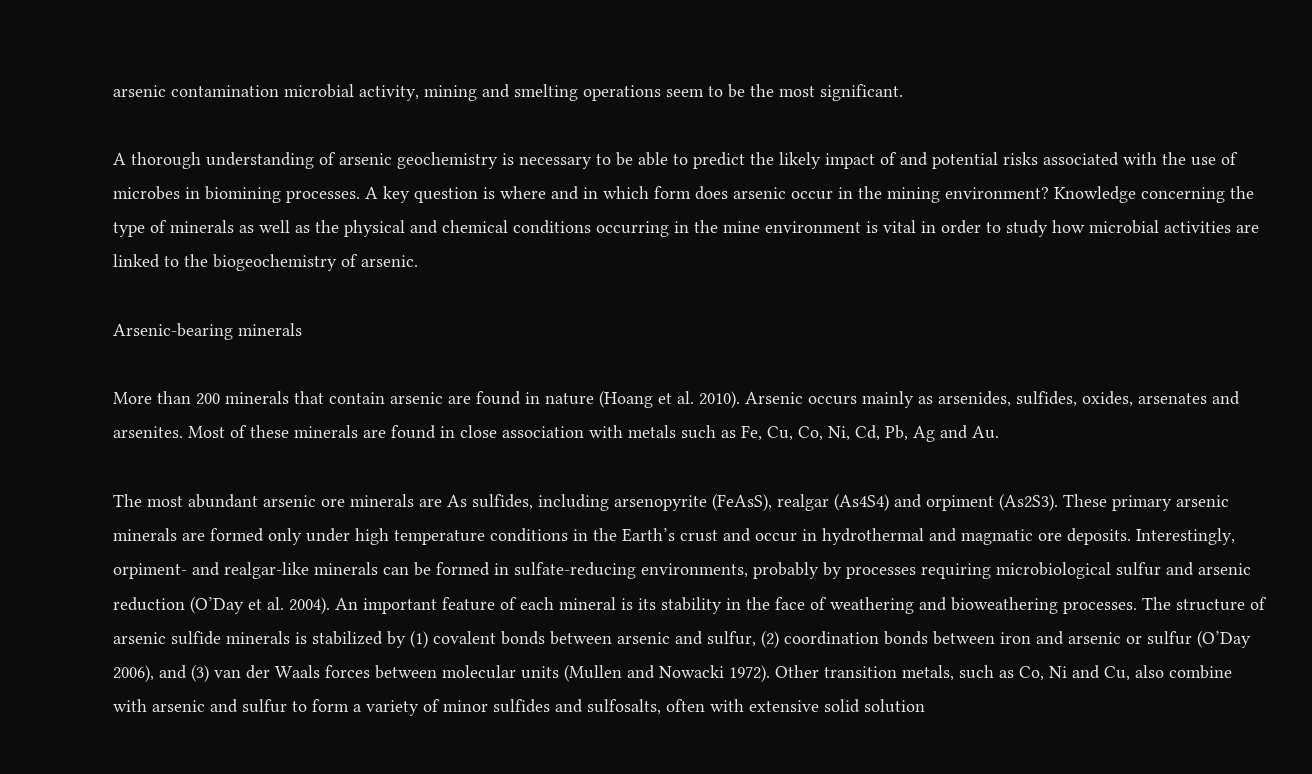arsenic contamination microbial activity, mining and smelting operations seem to be the most significant.

A thorough understanding of arsenic geochemistry is necessary to be able to predict the likely impact of and potential risks associated with the use of microbes in biomining processes. A key question is where and in which form does arsenic occur in the mining environment? Knowledge concerning the type of minerals as well as the physical and chemical conditions occurring in the mine environment is vital in order to study how microbial activities are linked to the biogeochemistry of arsenic.

Arsenic-bearing minerals

More than 200 minerals that contain arsenic are found in nature (Hoang et al. 2010). Arsenic occurs mainly as arsenides, sulfides, oxides, arsenates and arsenites. Most of these minerals are found in close association with metals such as Fe, Cu, Co, Ni, Cd, Pb, Ag and Au.

The most abundant arsenic ore minerals are As sulfides, including arsenopyrite (FeAsS), realgar (As4S4) and orpiment (As2S3). These primary arsenic minerals are formed only under high temperature conditions in the Earth’s crust and occur in hydrothermal and magmatic ore deposits. Interestingly, orpiment- and realgar-like minerals can be formed in sulfate-reducing environments, probably by processes requiring microbiological sulfur and arsenic reduction (O’Day et al. 2004). An important feature of each mineral is its stability in the face of weathering and bioweathering processes. The structure of arsenic sulfide minerals is stabilized by (1) covalent bonds between arsenic and sulfur, (2) coordination bonds between iron and arsenic or sulfur (O’Day 2006), and (3) van der Waals forces between molecular units (Mullen and Nowacki 1972). Other transition metals, such as Co, Ni and Cu, also combine with arsenic and sulfur to form a variety of minor sulfides and sulfosalts, often with extensive solid solution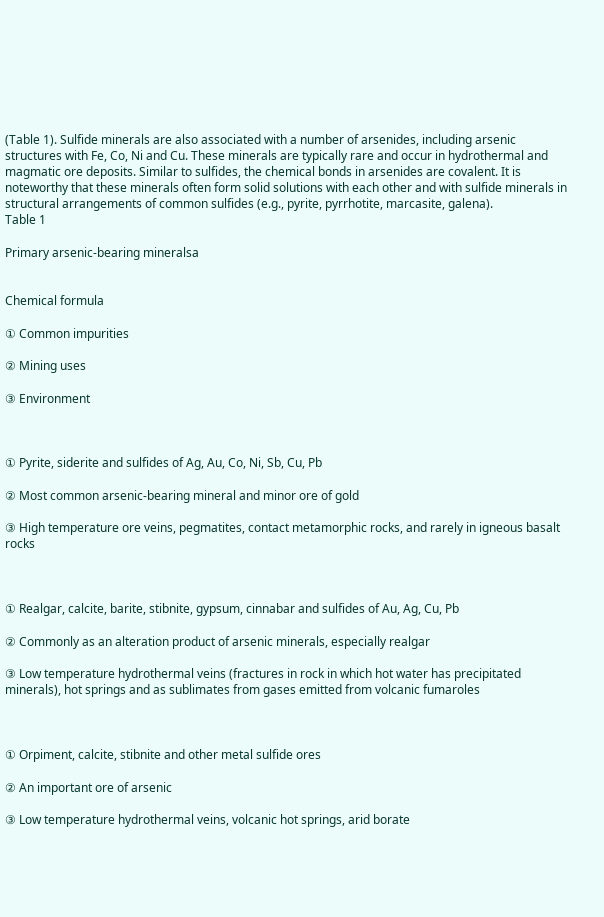(Table 1). Sulfide minerals are also associated with a number of arsenides, including arsenic structures with Fe, Co, Ni and Cu. These minerals are typically rare and occur in hydrothermal and magmatic ore deposits. Similar to sulfides, the chemical bonds in arsenides are covalent. It is noteworthy that these minerals often form solid solutions with each other and with sulfide minerals in structural arrangements of common sulfides (e.g., pyrite, pyrrhotite, marcasite, galena).
Table 1

Primary arsenic-bearing mineralsa


Chemical formula

① Common impurities

② Mining uses

③ Environment



① Pyrite, siderite and sulfides of Ag, Au, Co, Ni, Sb, Cu, Pb

② Most common arsenic-bearing mineral and minor ore of gold

③ High temperature ore veins, pegmatites, contact metamorphic rocks, and rarely in igneous basalt rocks



① Realgar, calcite, barite, stibnite, gypsum, cinnabar and sulfides of Au, Ag, Cu, Pb

② Commonly as an alteration product of arsenic minerals, especially realgar

③ Low temperature hydrothermal veins (fractures in rock in which hot water has precipitated minerals), hot springs and as sublimates from gases emitted from volcanic fumaroles



① Orpiment, calcite, stibnite and other metal sulfide ores

② An important ore of arsenic

③ Low temperature hydrothermal veins, volcanic hot springs, arid borate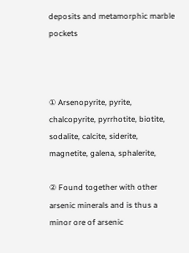deposits and metamorphic marble pockets



① Arsenopyrite, pyrite, chalcopyrite, pyrrhotite, biotite, sodalite, calcite, siderite, magnetite, galena, sphalerite,

② Found together with other arsenic minerals and is thus a minor ore of arsenic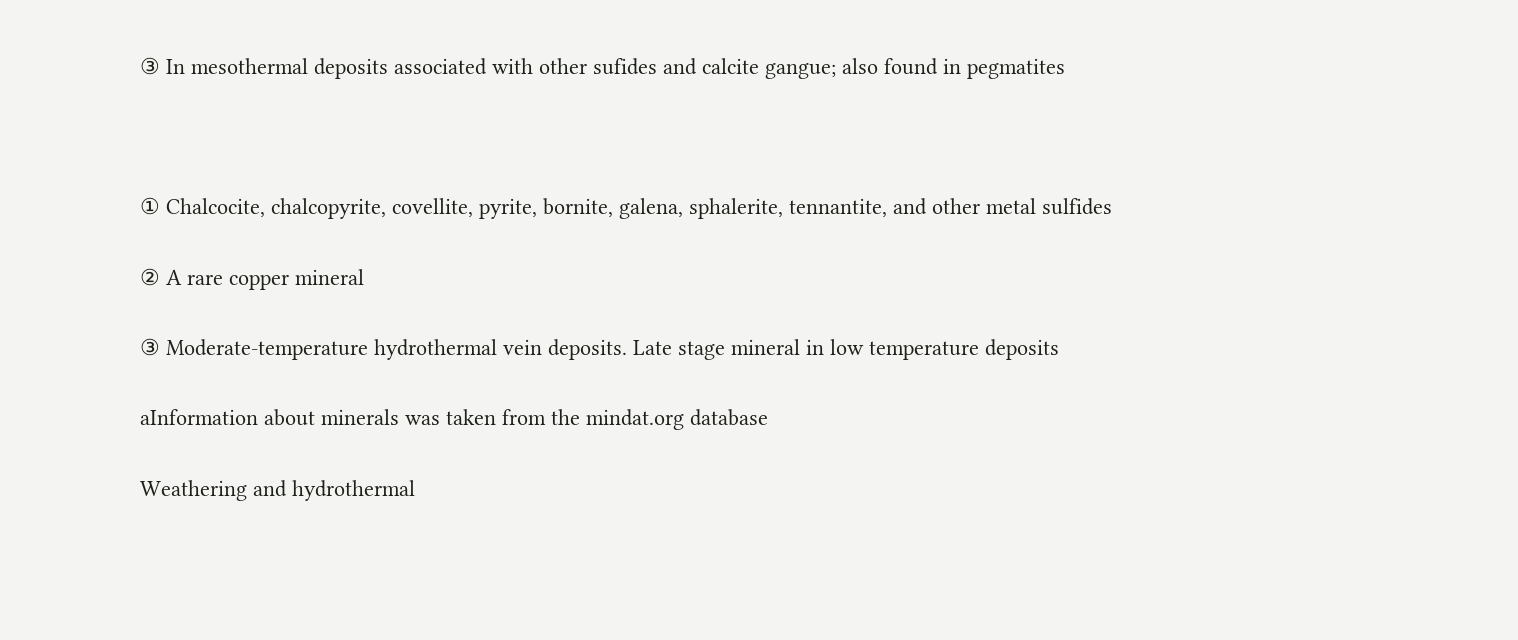③ In mesothermal deposits associated with other sufides and calcite gangue; also found in pegmatites



① Chalcocite, chalcopyrite, covellite, pyrite, bornite, galena, sphalerite, tennantite, and other metal sulfides

② A rare copper mineral

③ Moderate-temperature hydrothermal vein deposits. Late stage mineral in low temperature deposits

aInformation about minerals was taken from the mindat.org database

Weathering and hydrothermal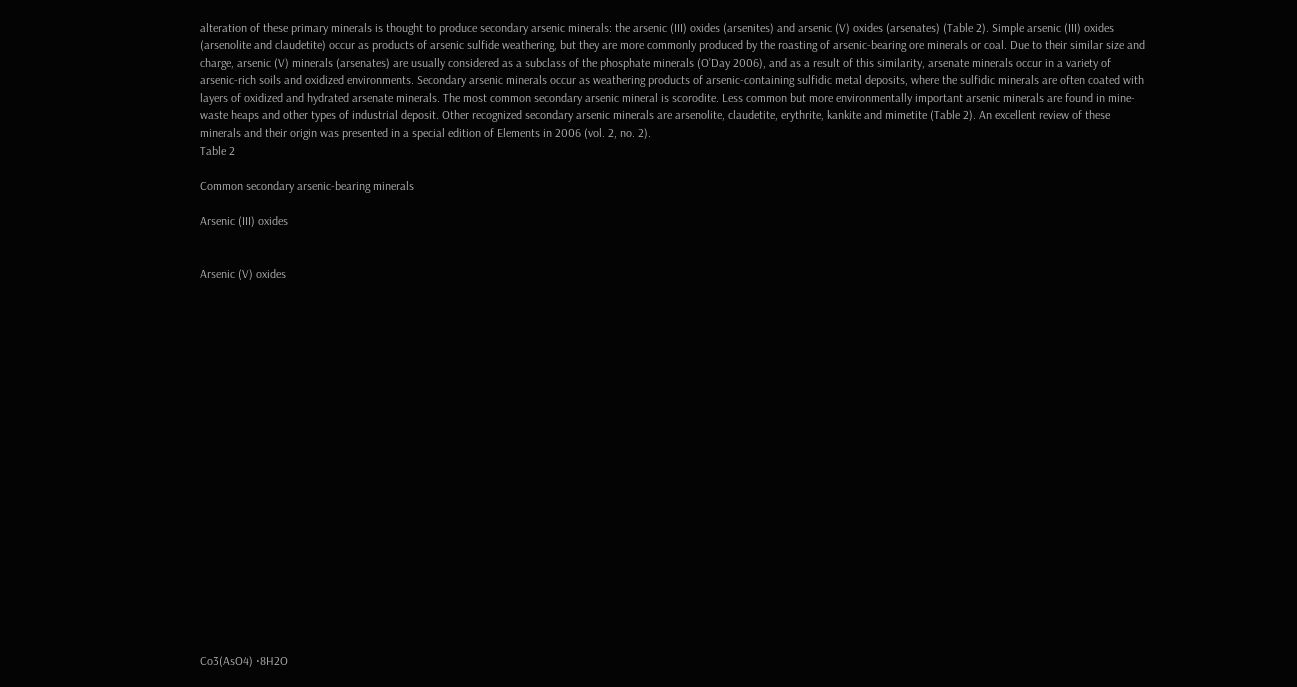alteration of these primary minerals is thought to produce secondary arsenic minerals: the arsenic (III) oxides (arsenites) and arsenic (V) oxides (arsenates) (Table 2). Simple arsenic (III) oxides (arsenolite and claudetite) occur as products of arsenic sulfide weathering, but they are more commonly produced by the roasting of arsenic-bearing ore minerals or coal. Due to their similar size and charge, arsenic (V) minerals (arsenates) are usually considered as a subclass of the phosphate minerals (O’Day 2006), and as a result of this similarity, arsenate minerals occur in a variety of arsenic-rich soils and oxidized environments. Secondary arsenic minerals occur as weathering products of arsenic-containing sulfidic metal deposits, where the sulfidic minerals are often coated with layers of oxidized and hydrated arsenate minerals. The most common secondary arsenic mineral is scorodite. Less common but more environmentally important arsenic minerals are found in mine-waste heaps and other types of industrial deposit. Other recognized secondary arsenic minerals are arsenolite, claudetite, erythrite, kankite and mimetite (Table 2). An excellent review of these minerals and their origin was presented in a special edition of Elements in 2006 (vol. 2, no. 2).
Table 2

Common secondary arsenic-bearing minerals

Arsenic (III) oxides


Arsenic (V) oxides





















Co3(AsO4) ⋅8H2O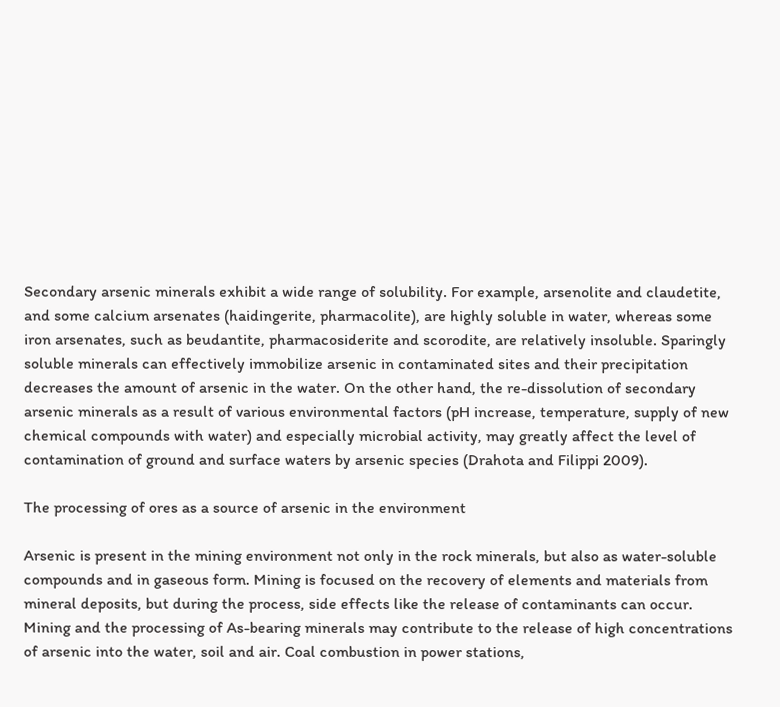Secondary arsenic minerals exhibit a wide range of solubility. For example, arsenolite and claudetite, and some calcium arsenates (haidingerite, pharmacolite), are highly soluble in water, whereas some iron arsenates, such as beudantite, pharmacosiderite and scorodite, are relatively insoluble. Sparingly soluble minerals can effectively immobilize arsenic in contaminated sites and their precipitation decreases the amount of arsenic in the water. On the other hand, the re-dissolution of secondary arsenic minerals as a result of various environmental factors (pH increase, temperature, supply of new chemical compounds with water) and especially microbial activity, may greatly affect the level of contamination of ground and surface waters by arsenic species (Drahota and Filippi 2009).

The processing of ores as a source of arsenic in the environment

Arsenic is present in the mining environment not only in the rock minerals, but also as water-soluble compounds and in gaseous form. Mining is focused on the recovery of elements and materials from mineral deposits, but during the process, side effects like the release of contaminants can occur. Mining and the processing of As-bearing minerals may contribute to the release of high concentrations of arsenic into the water, soil and air. Coal combustion in power stations,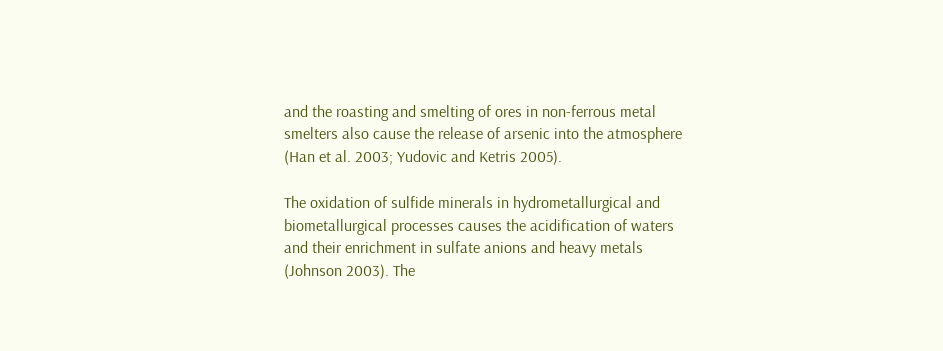and the roasting and smelting of ores in non-ferrous metal smelters also cause the release of arsenic into the atmosphere (Han et al. 2003; Yudovic and Ketris 2005).

The oxidation of sulfide minerals in hydrometallurgical and biometallurgical processes causes the acidification of waters and their enrichment in sulfate anions and heavy metals (Johnson 2003). The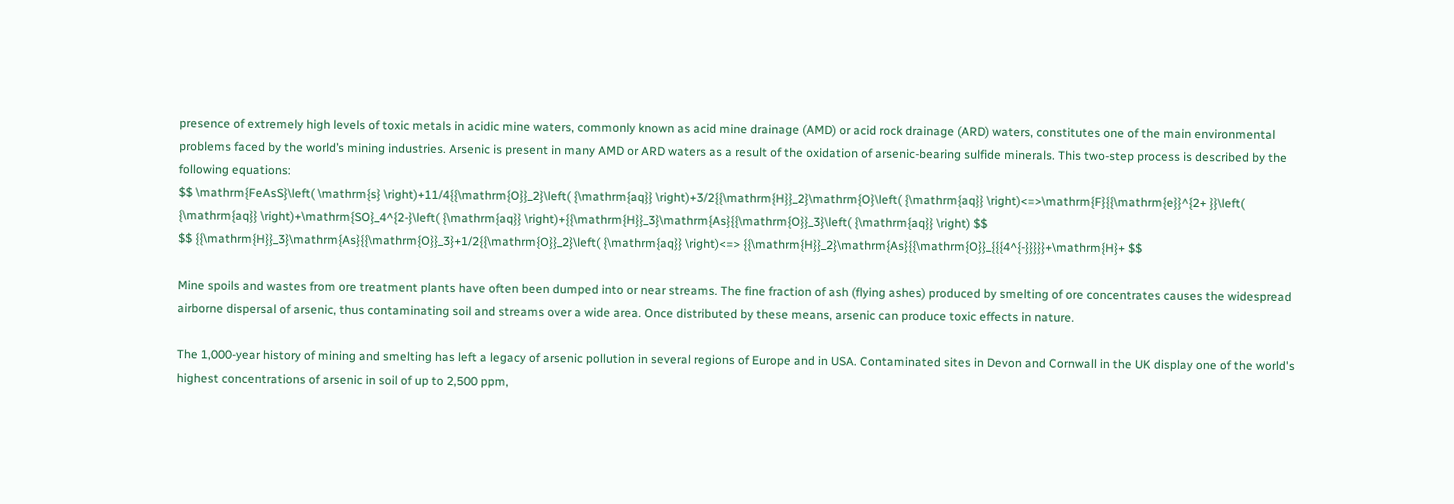presence of extremely high levels of toxic metals in acidic mine waters, commonly known as acid mine drainage (AMD) or acid rock drainage (ARD) waters, constitutes one of the main environmental problems faced by the world’s mining industries. Arsenic is present in many AMD or ARD waters as a result of the oxidation of arsenic-bearing sulfide minerals. This two-step process is described by the following equations:
$$ \mathrm{FeAsS}\left( \mathrm{s} \right)+11/4{{\mathrm{O}}_2}\left( {\mathrm{aq}} \right)+3/2{{\mathrm{H}}_2}\mathrm{O}\left( {\mathrm{aq}} \right)<=>\mathrm{F}{{\mathrm{e}}^{2+ }}\left( {\mathrm{aq}} \right)+\mathrm{SO}_4^{2-}\left( {\mathrm{aq}} \right)+{{\mathrm{H}}_3}\mathrm{As}{{\mathrm{O}}_3}\left( {\mathrm{aq}} \right) $$
$$ {{\mathrm{H}}_3}\mathrm{As}{{\mathrm{O}}_3}+1/2{{\mathrm{O}}_2}\left( {\mathrm{aq}} \right)<=> {{\mathrm{H}}_2}\mathrm{As}{{\mathrm{O}}_{{{4^{-}}}}}+\mathrm{H}+ $$

Mine spoils and wastes from ore treatment plants have often been dumped into or near streams. The fine fraction of ash (flying ashes) produced by smelting of ore concentrates causes the widespread airborne dispersal of arsenic, thus contaminating soil and streams over a wide area. Once distributed by these means, arsenic can produce toxic effects in nature.

The 1,000-year history of mining and smelting has left a legacy of arsenic pollution in several regions of Europe and in USA. Contaminated sites in Devon and Cornwall in the UK display one of the world's highest concentrations of arsenic in soil of up to 2,500 ppm,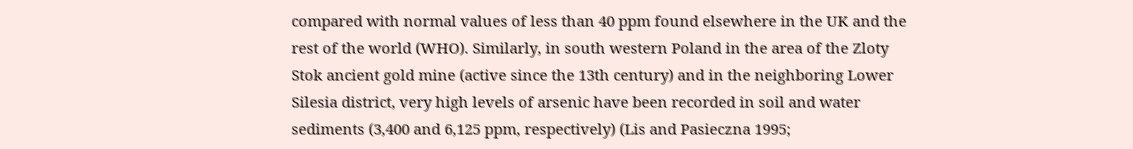compared with normal values of less than 40 ppm found elsewhere in the UK and the rest of the world (WHO). Similarly, in south western Poland in the area of the Zloty Stok ancient gold mine (active since the 13th century) and in the neighboring Lower Silesia district, very high levels of arsenic have been recorded in soil and water sediments (3,400 and 6,125 ppm, respectively) (Lis and Pasieczna 1995;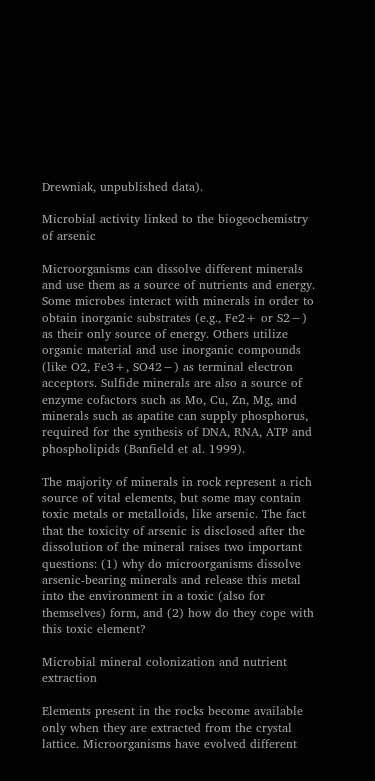Drewniak, unpublished data).

Microbial activity linked to the biogeochemistry of arsenic

Microorganisms can dissolve different minerals and use them as a source of nutrients and energy. Some microbes interact with minerals in order to obtain inorganic substrates (e.g., Fe2+ or S2−) as their only source of energy. Others utilize organic material and use inorganic compounds (like O2, Fe3+, SO42−) as terminal electron acceptors. Sulfide minerals are also a source of enzyme cofactors such as Mo, Cu, Zn, Mg, and minerals such as apatite can supply phosphorus, required for the synthesis of DNA, RNA, ATP and phospholipids (Banfield et al. 1999).

The majority of minerals in rock represent a rich source of vital elements, but some may contain toxic metals or metalloids, like arsenic. The fact that the toxicity of arsenic is disclosed after the dissolution of the mineral raises two important questions: (1) why do microorganisms dissolve arsenic-bearing minerals and release this metal into the environment in a toxic (also for themselves) form, and (2) how do they cope with this toxic element?

Microbial mineral colonization and nutrient extraction

Elements present in the rocks become available only when they are extracted from the crystal lattice. Microorganisms have evolved different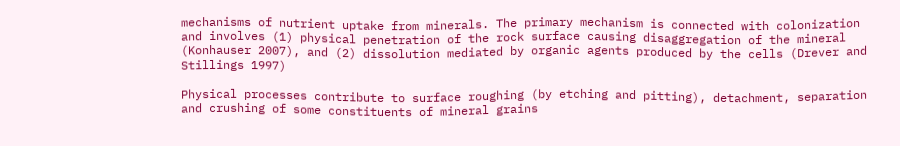mechanisms of nutrient uptake from minerals. The primary mechanism is connected with colonization and involves (1) physical penetration of the rock surface causing disaggregation of the mineral (Konhauser 2007), and (2) dissolution mediated by organic agents produced by the cells (Drever and Stillings 1997)

Physical processes contribute to surface roughing (by etching and pitting), detachment, separation and crushing of some constituents of mineral grains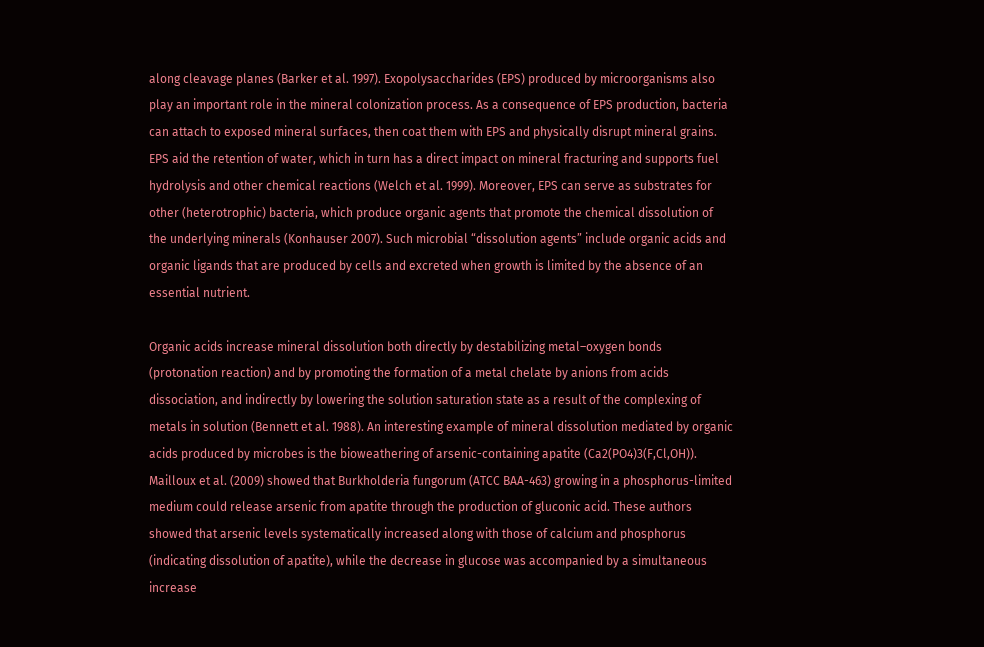along cleavage planes (Barker et al. 1997). Exopolysaccharides (EPS) produced by microorganisms also play an important role in the mineral colonization process. As a consequence of EPS production, bacteria can attach to exposed mineral surfaces, then coat them with EPS and physically disrupt mineral grains. EPS aid the retention of water, which in turn has a direct impact on mineral fracturing and supports fuel hydrolysis and other chemical reactions (Welch et al. 1999). Moreover, EPS can serve as substrates for other (heterotrophic) bacteria, which produce organic agents that promote the chemical dissolution of the underlying minerals (Konhauser 2007). Such microbial “dissolution agents” include organic acids and organic ligands that are produced by cells and excreted when growth is limited by the absence of an essential nutrient.

Organic acids increase mineral dissolution both directly by destabilizing metal–oxygen bonds (protonation reaction) and by promoting the formation of a metal chelate by anions from acids dissociation, and indirectly by lowering the solution saturation state as a result of the complexing of metals in solution (Bennett et al. 1988). An interesting example of mineral dissolution mediated by organic acids produced by microbes is the bioweathering of arsenic-containing apatite (Ca2(PO4)3(F,Cl,OH)). Mailloux et al. (2009) showed that Burkholderia fungorum (ATCC BAA-463) growing in a phosphorus-limited medium could release arsenic from apatite through the production of gluconic acid. These authors showed that arsenic levels systematically increased along with those of calcium and phosphorus (indicating dissolution of apatite), while the decrease in glucose was accompanied by a simultaneous increase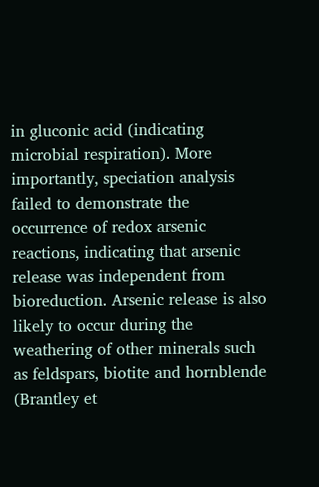in gluconic acid (indicating microbial respiration). More importantly, speciation analysis failed to demonstrate the occurrence of redox arsenic reactions, indicating that arsenic release was independent from bioreduction. Arsenic release is also likely to occur during the weathering of other minerals such as feldspars, biotite and hornblende (Brantley et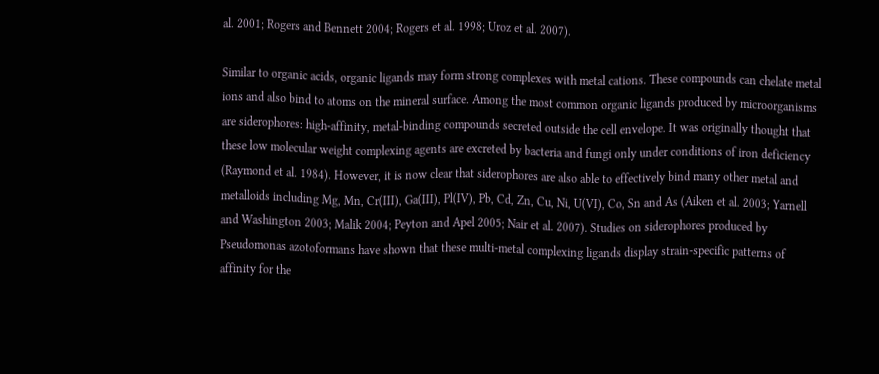al. 2001; Rogers and Bennett 2004; Rogers et al. 1998; Uroz et al. 2007).

Similar to organic acids, organic ligands may form strong complexes with metal cations. These compounds can chelate metal ions and also bind to atoms on the mineral surface. Among the most common organic ligands produced by microorganisms are siderophores: high-affinity, metal-binding compounds secreted outside the cell envelope. It was originally thought that these low molecular weight complexing agents are excreted by bacteria and fungi only under conditions of iron deficiency (Raymond et al. 1984). However, it is now clear that siderophores are also able to effectively bind many other metal and metalloids including Mg, Mn, Cr(III), Ga(III), Pl(IV), Pb, Cd, Zn, Cu, Ni, U(VI), Co, Sn and As (Aiken et al. 2003; Yarnell and Washington 2003; Malik 2004; Peyton and Apel 2005; Nair et al. 2007). Studies on siderophores produced by Pseudomonas azotoformans have shown that these multi-metal complexing ligands display strain-specific patterns of affinity for the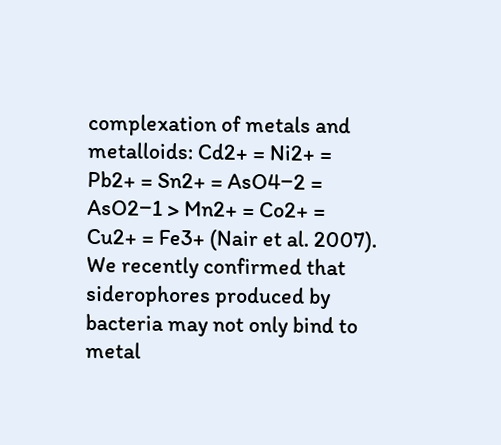complexation of metals and metalloids: Cd2+ = Ni2+ = Pb2+ = Sn2+ = AsO4−2 = AsO2−1 > Mn2+ = Co2+ = Cu2+ = Fe3+ (Nair et al. 2007). We recently confirmed that siderophores produced by bacteria may not only bind to metal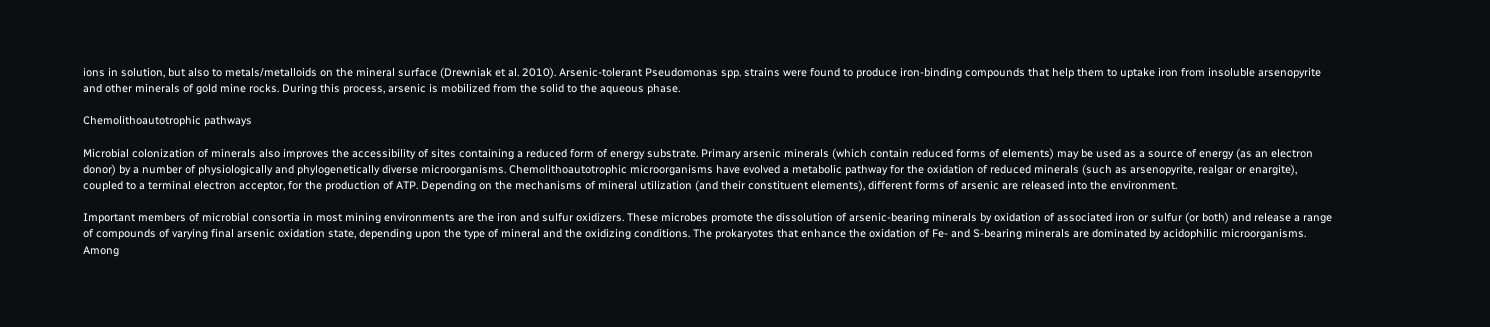ions in solution, but also to metals/metalloids on the mineral surface (Drewniak et al. 2010). Arsenic-tolerant Pseudomonas spp. strains were found to produce iron-binding compounds that help them to uptake iron from insoluble arsenopyrite and other minerals of gold mine rocks. During this process, arsenic is mobilized from the solid to the aqueous phase.

Chemolithoautotrophic pathways

Microbial colonization of minerals also improves the accessibility of sites containing a reduced form of energy substrate. Primary arsenic minerals (which contain reduced forms of elements) may be used as a source of energy (as an electron donor) by a number of physiologically and phylogenetically diverse microorganisms. Chemolithoautotrophic microorganisms have evolved a metabolic pathway for the oxidation of reduced minerals (such as arsenopyrite, realgar or enargite), coupled to a terminal electron acceptor, for the production of ATP. Depending on the mechanisms of mineral utilization (and their constituent elements), different forms of arsenic are released into the environment.

Important members of microbial consortia in most mining environments are the iron and sulfur oxidizers. These microbes promote the dissolution of arsenic-bearing minerals by oxidation of associated iron or sulfur (or both) and release a range of compounds of varying final arsenic oxidation state, depending upon the type of mineral and the oxidizing conditions. The prokaryotes that enhance the oxidation of Fe- and S-bearing minerals are dominated by acidophilic microorganisms. Among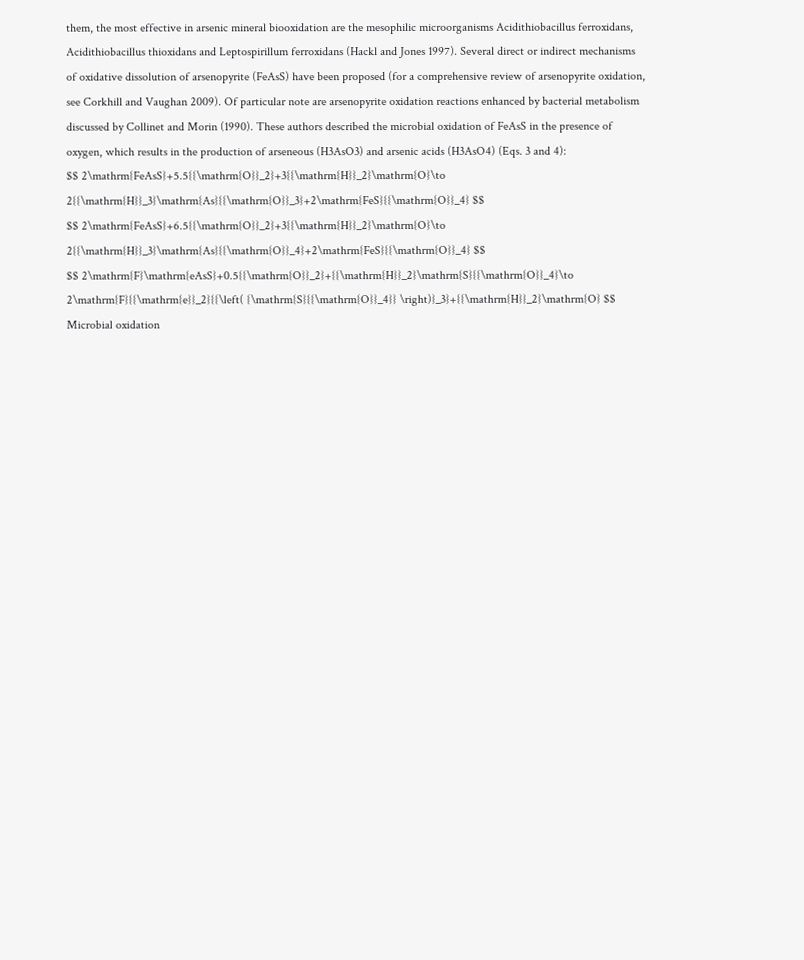them, the most effective in arsenic mineral biooxidation are the mesophilic microorganisms Acidithiobacillus ferroxidans, Acidithiobacillus thioxidans and Leptospirillum ferroxidans (Hackl and Jones 1997). Several direct or indirect mechanisms of oxidative dissolution of arsenopyrite (FeAsS) have been proposed (for a comprehensive review of arsenopyrite oxidation, see Corkhill and Vaughan 2009). Of particular note are arsenopyrite oxidation reactions enhanced by bacterial metabolism discussed by Collinet and Morin (1990). These authors described the microbial oxidation of FeAsS in the presence of oxygen, which results in the production of arseneous (H3AsO3) and arsenic acids (H3AsO4) (Eqs. 3 and 4):
$$ 2\mathrm{FeAsS}+5.5{{\mathrm{O}}_2}+3{{\mathrm{H}}_2}\mathrm{O}\to 2{{\mathrm{H}}_3}\mathrm{As}{{\mathrm{O}}_3}+2\mathrm{FeS}{{\mathrm{O}}_4} $$
$$ 2\mathrm{FeAsS}+6.5{{\mathrm{O}}_2}+3{{\mathrm{H}}_2}\mathrm{O}\to 2{{\mathrm{H}}_3}\mathrm{As}{{\mathrm{O}}_4}+2\mathrm{FeS}{{\mathrm{O}}_4} $$
$$ 2\mathrm{F}\mathrm{eAsS}+0.5{{\mathrm{O}}_2}+{{\mathrm{H}}_2}\mathrm{S}{{\mathrm{O}}_4}\to 2\mathrm{F}{{\mathrm{e}}_2}{{\left( {\mathrm{S}{{\mathrm{O}}_4}} \right)}_3}+{{\mathrm{H}}_2}\mathrm{O} $$
Microbial oxidation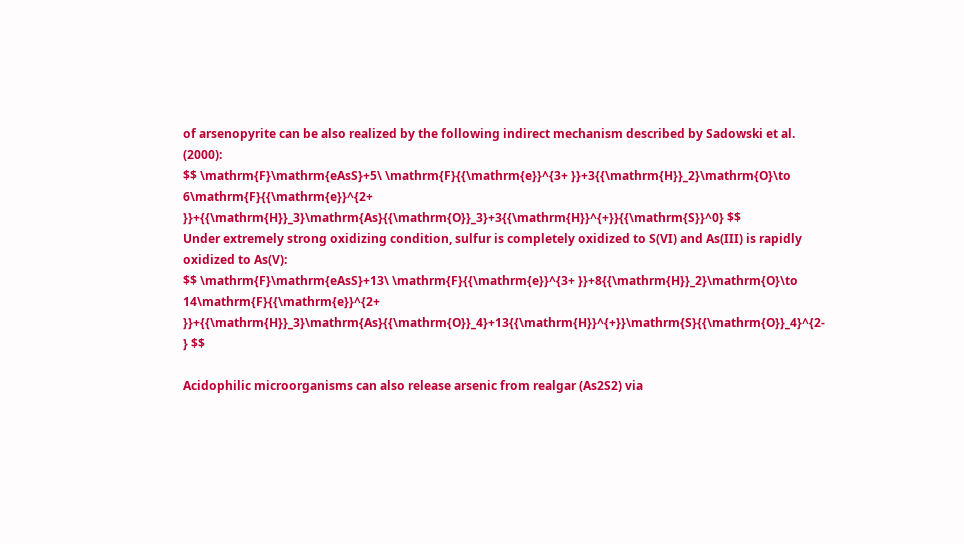of arsenopyrite can be also realized by the following indirect mechanism described by Sadowski et al. (2000):
$$ \mathrm{F}\mathrm{eAsS}+5\ \mathrm{F}{{\mathrm{e}}^{3+ }}+3{{\mathrm{H}}_2}\mathrm{O}\to 6\mathrm{F}{{\mathrm{e}}^{2+ }}+{{\mathrm{H}}_3}\mathrm{As}{{\mathrm{O}}_3}+3{{\mathrm{H}}^{+}}{{\mathrm{S}}^0} $$
Under extremely strong oxidizing condition, sulfur is completely oxidized to S(VI) and As(III) is rapidly oxidized to As(V):
$$ \mathrm{F}\mathrm{eAsS}+13\ \mathrm{F}{{\mathrm{e}}^{3+ }}+8{{\mathrm{H}}_2}\mathrm{O}\to 14\mathrm{F}{{\mathrm{e}}^{2+ }}+{{\mathrm{H}}_3}\mathrm{As}{{\mathrm{O}}_4}+13{{\mathrm{H}}^{+}}\mathrm{S}{{\mathrm{O}}_4}^{2- } $$

Acidophilic microorganisms can also release arsenic from realgar (As2S2) via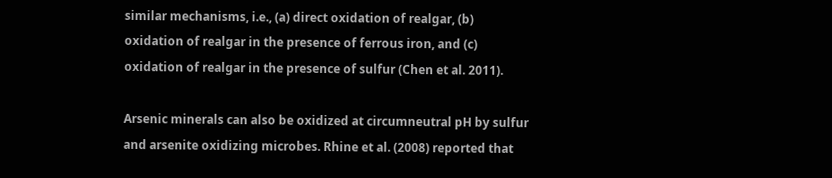similar mechanisms, i.e., (a) direct oxidation of realgar, (b) oxidation of realgar in the presence of ferrous iron, and (c) oxidation of realgar in the presence of sulfur (Chen et al. 2011).

Arsenic minerals can also be oxidized at circumneutral pH by sulfur and arsenite oxidizing microbes. Rhine et al. (2008) reported that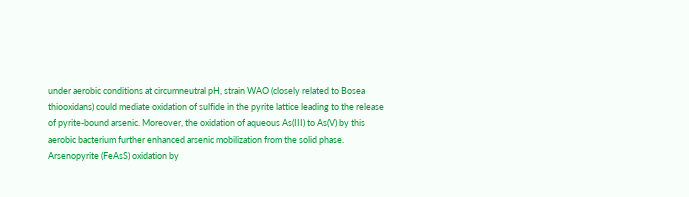under aerobic conditions at circumneutral pH, strain WAO (closely related to Bosea thiooxidans) could mediate oxidation of sulfide in the pyrite lattice leading to the release of pyrite-bound arsenic. Moreover, the oxidation of aqueous As(III) to As(V) by this aerobic bacterium further enhanced arsenic mobilization from the solid phase. Arsenopyrite (FeAsS) oxidation by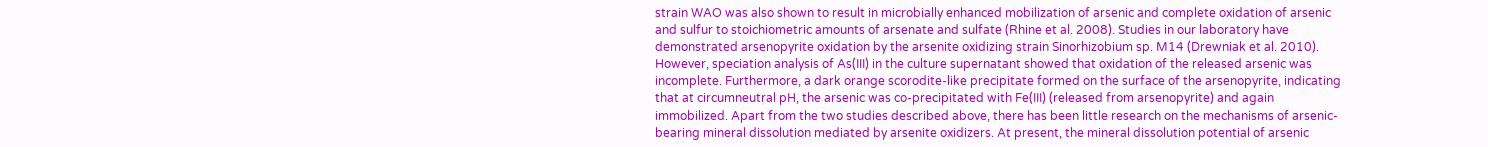strain WAO was also shown to result in microbially enhanced mobilization of arsenic and complete oxidation of arsenic and sulfur to stoichiometric amounts of arsenate and sulfate (Rhine et al. 2008). Studies in our laboratory have demonstrated arsenopyrite oxidation by the arsenite oxidizing strain Sinorhizobium sp. M14 (Drewniak et al. 2010). However, speciation analysis of As(III) in the culture supernatant showed that oxidation of the released arsenic was incomplete. Furthermore, a dark orange scorodite-like precipitate formed on the surface of the arsenopyrite, indicating that at circumneutral pH, the arsenic was co-precipitated with Fe(III) (released from arsenopyrite) and again immobilized. Apart from the two studies described above, there has been little research on the mechanisms of arsenic-bearing mineral dissolution mediated by arsenite oxidizers. At present, the mineral dissolution potential of arsenic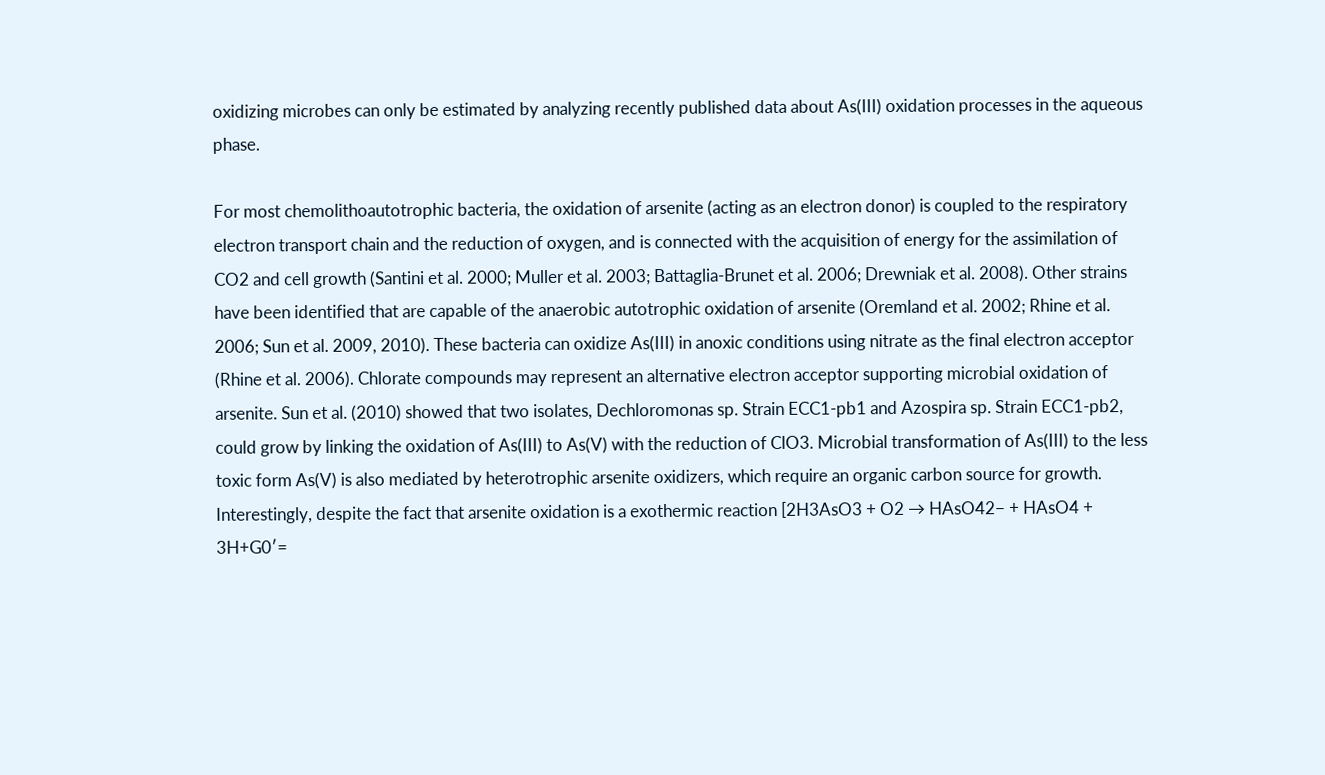oxidizing microbes can only be estimated by analyzing recently published data about As(III) oxidation processes in the aqueous phase.

For most chemolithoautotrophic bacteria, the oxidation of arsenite (acting as an electron donor) is coupled to the respiratory electron transport chain and the reduction of oxygen, and is connected with the acquisition of energy for the assimilation of CO2 and cell growth (Santini et al. 2000; Muller et al. 2003; Battaglia-Brunet et al. 2006; Drewniak et al. 2008). Other strains have been identified that are capable of the anaerobic autotrophic oxidation of arsenite (Oremland et al. 2002; Rhine et al. 2006; Sun et al. 2009, 2010). These bacteria can oxidize As(III) in anoxic conditions using nitrate as the final electron acceptor (Rhine et al. 2006). Chlorate compounds may represent an alternative electron acceptor supporting microbial oxidation of arsenite. Sun et al. (2010) showed that two isolates, Dechloromonas sp. Strain ECC1-pb1 and Azospira sp. Strain ECC1-pb2, could grow by linking the oxidation of As(III) to As(V) with the reduction of ClO3. Microbial transformation of As(III) to the less toxic form As(V) is also mediated by heterotrophic arsenite oxidizers, which require an organic carbon source for growth. Interestingly, despite the fact that arsenite oxidation is a exothermic reaction [2H3AsO3 + O2 → HAsO42− + HAsO4 + 3H+G0′=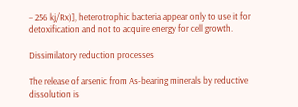− 256 kj/Rx)], heterotrophic bacteria appear only to use it for detoxification and not to acquire energy for cell growth.

Dissimilatory reduction processes

The release of arsenic from As-bearing minerals by reductive dissolution is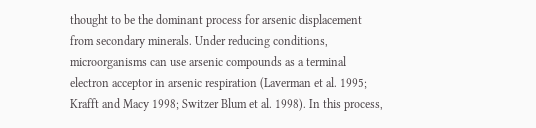thought to be the dominant process for arsenic displacement from secondary minerals. Under reducing conditions, microorganisms can use arsenic compounds as a terminal electron acceptor in arsenic respiration (Laverman et al. 1995; Krafft and Macy 1998; Switzer Blum et al. 1998). In this process,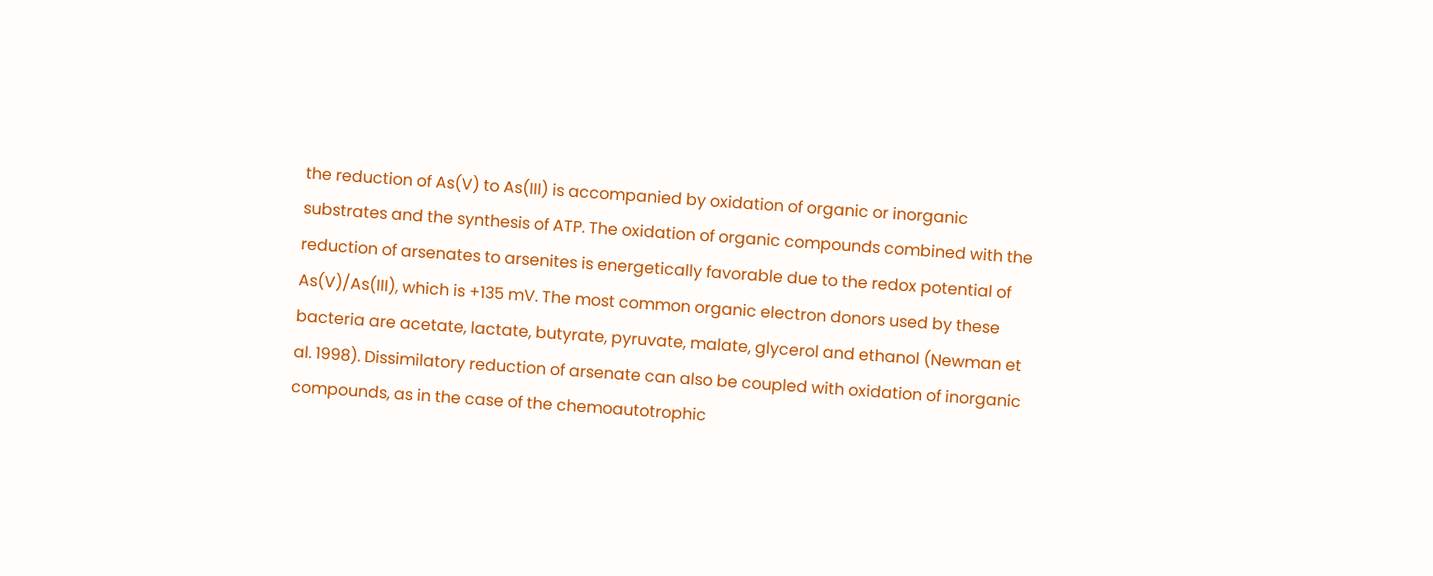the reduction of As(V) to As(III) is accompanied by oxidation of organic or inorganic substrates and the synthesis of ATP. The oxidation of organic compounds combined with the reduction of arsenates to arsenites is energetically favorable due to the redox potential of As(V)/As(III), which is +135 mV. The most common organic electron donors used by these bacteria are acetate, lactate, butyrate, pyruvate, malate, glycerol and ethanol (Newman et al. 1998). Dissimilatory reduction of arsenate can also be coupled with oxidation of inorganic compounds, as in the case of the chemoautotrophic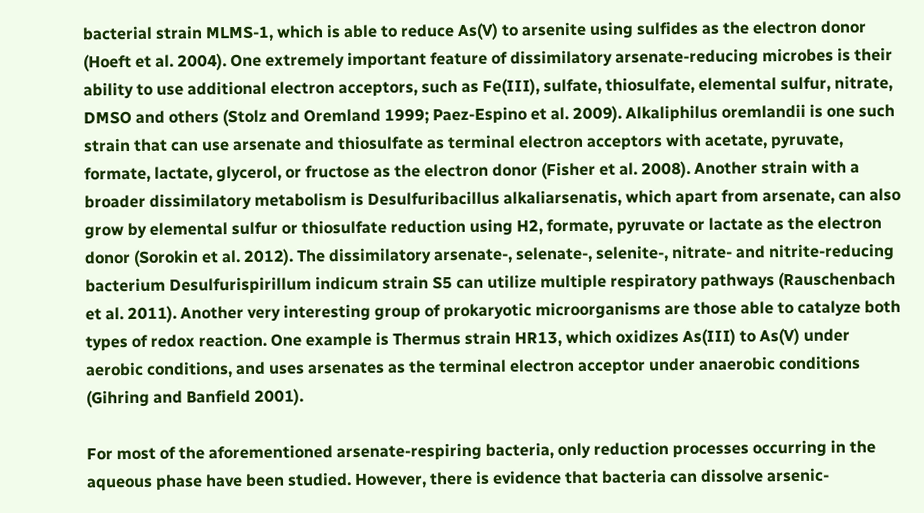bacterial strain MLMS-1, which is able to reduce As(V) to arsenite using sulfides as the electron donor (Hoeft et al. 2004). One extremely important feature of dissimilatory arsenate-reducing microbes is their ability to use additional electron acceptors, such as Fe(III), sulfate, thiosulfate, elemental sulfur, nitrate, DMSO and others (Stolz and Oremland 1999; Paez-Espino et al. 2009). Alkaliphilus oremlandii is one such strain that can use arsenate and thiosulfate as terminal electron acceptors with acetate, pyruvate, formate, lactate, glycerol, or fructose as the electron donor (Fisher et al. 2008). Another strain with a broader dissimilatory metabolism is Desulfuribacillus alkaliarsenatis, which apart from arsenate, can also grow by elemental sulfur or thiosulfate reduction using H2, formate, pyruvate or lactate as the electron donor (Sorokin et al. 2012). The dissimilatory arsenate-, selenate-, selenite-, nitrate- and nitrite-reducing bacterium Desulfurispirillum indicum strain S5 can utilize multiple respiratory pathways (Rauschenbach et al. 2011). Another very interesting group of prokaryotic microorganisms are those able to catalyze both types of redox reaction. One example is Thermus strain HR13, which oxidizes As(III) to As(V) under aerobic conditions, and uses arsenates as the terminal electron acceptor under anaerobic conditions (Gihring and Banfield 2001).

For most of the aforementioned arsenate-respiring bacteria, only reduction processes occurring in the aqueous phase have been studied. However, there is evidence that bacteria can dissolve arsenic-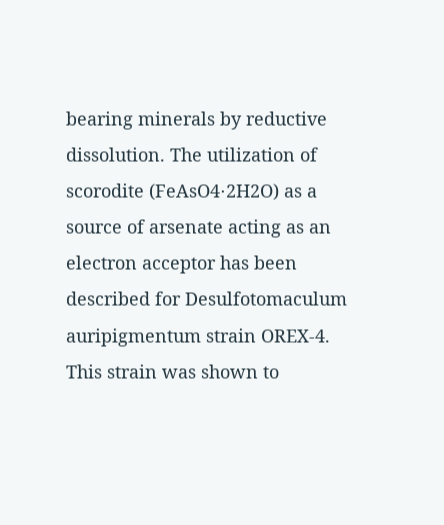bearing minerals by reductive dissolution. The utilization of scorodite (FeAsO4⋅2H2O) as a source of arsenate acting as an electron acceptor has been described for Desulfotomaculum auripigmentum strain OREX-4. This strain was shown to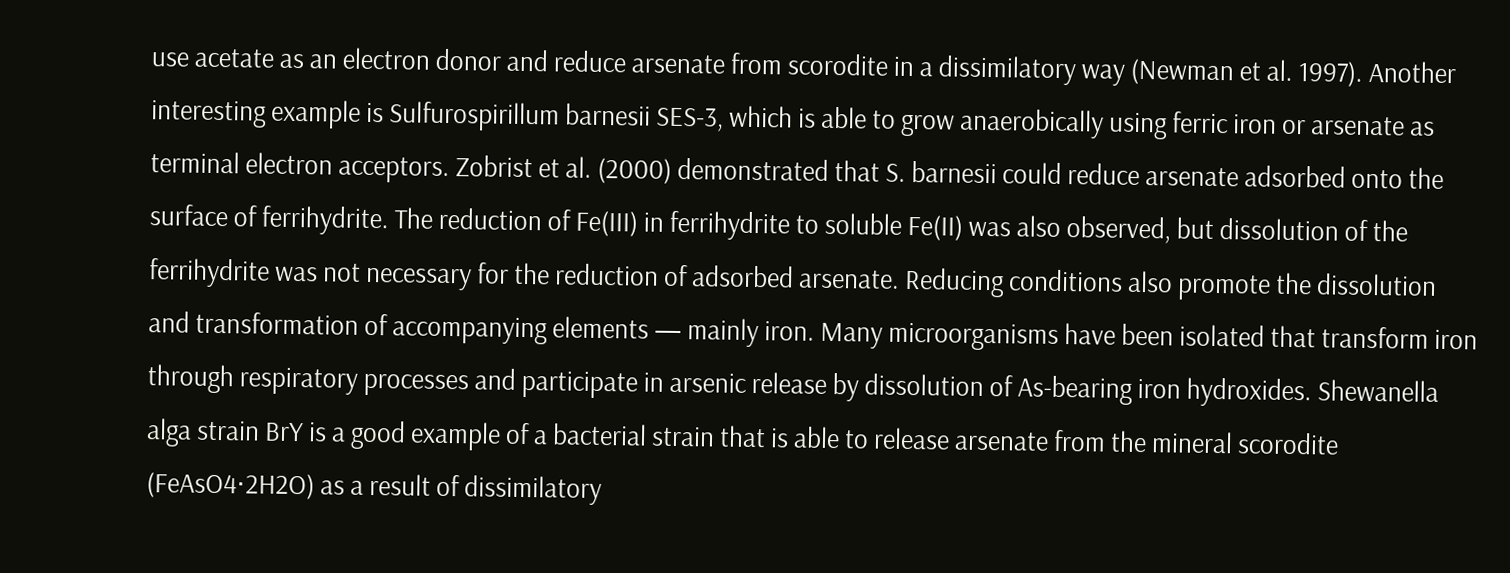use acetate as an electron donor and reduce arsenate from scorodite in a dissimilatory way (Newman et al. 1997). Another interesting example is Sulfurospirillum barnesii SES-3, which is able to grow anaerobically using ferric iron or arsenate as terminal electron acceptors. Zobrist et al. (2000) demonstrated that S. barnesii could reduce arsenate adsorbed onto the surface of ferrihydrite. The reduction of Fe(III) in ferrihydrite to soluble Fe(II) was also observed, but dissolution of the ferrihydrite was not necessary for the reduction of adsorbed arsenate. Reducing conditions also promote the dissolution and transformation of accompanying elements — mainly iron. Many microorganisms have been isolated that transform iron through respiratory processes and participate in arsenic release by dissolution of As-bearing iron hydroxides. Shewanella alga strain BrY is a good example of a bacterial strain that is able to release arsenate from the mineral scorodite (FeAsO4⋅2H2O) as a result of dissimilatory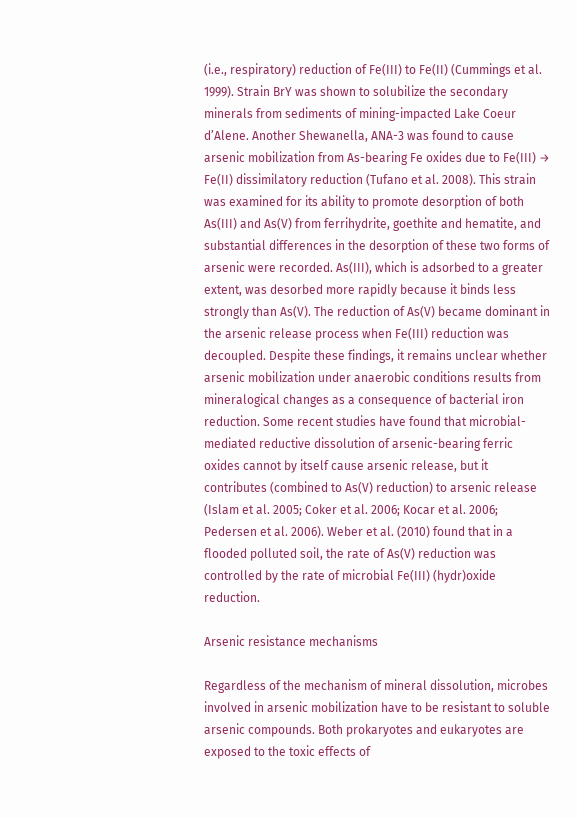(i.e., respiratory) reduction of Fe(III) to Fe(II) (Cummings et al. 1999). Strain BrY was shown to solubilize the secondary minerals from sediments of mining-impacted Lake Coeur d’Alene. Another Shewanella, ANA-3 was found to cause arsenic mobilization from As-bearing Fe oxides due to Fe(III) → Fe(II) dissimilatory reduction (Tufano et al. 2008). This strain was examined for its ability to promote desorption of both As(III) and As(V) from ferrihydrite, goethite and hematite, and substantial differences in the desorption of these two forms of arsenic were recorded. As(III), which is adsorbed to a greater extent, was desorbed more rapidly because it binds less strongly than As(V). The reduction of As(V) became dominant in the arsenic release process when Fe(III) reduction was decoupled. Despite these findings, it remains unclear whether arsenic mobilization under anaerobic conditions results from mineralogical changes as a consequence of bacterial iron reduction. Some recent studies have found that microbial-mediated reductive dissolution of arsenic-bearing ferric oxides cannot by itself cause arsenic release, but it contributes (combined to As(V) reduction) to arsenic release (Islam et al. 2005; Coker et al. 2006; Kocar et al. 2006; Pedersen et al. 2006). Weber et al. (2010) found that in a flooded polluted soil, the rate of As(V) reduction was controlled by the rate of microbial Fe(III) (hydr)oxide reduction.

Arsenic resistance mechanisms

Regardless of the mechanism of mineral dissolution, microbes involved in arsenic mobilization have to be resistant to soluble arsenic compounds. Both prokaryotes and eukaryotes are exposed to the toxic effects of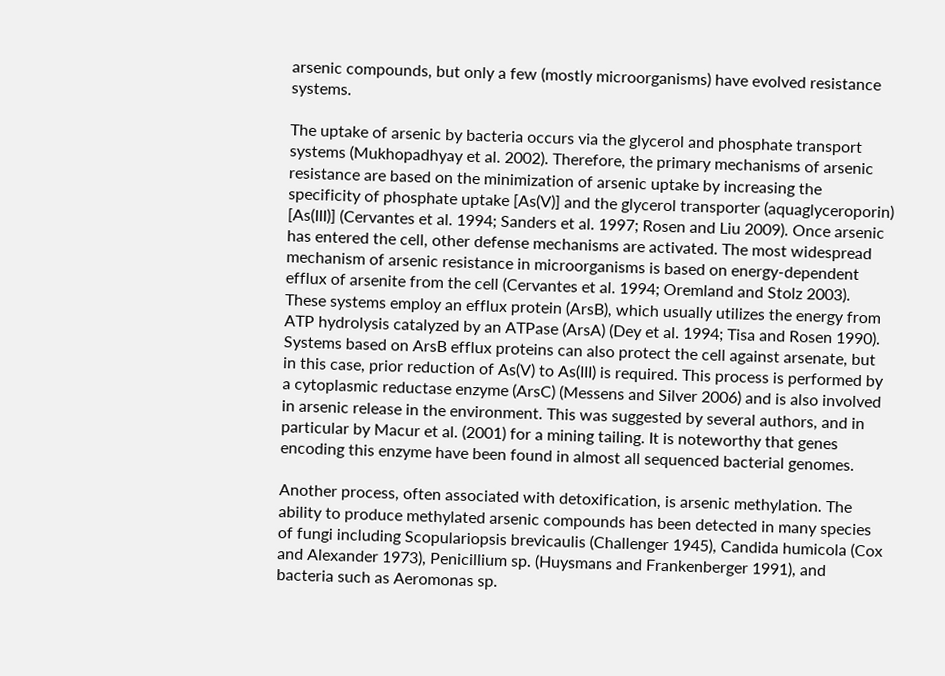arsenic compounds, but only a few (mostly microorganisms) have evolved resistance systems.

The uptake of arsenic by bacteria occurs via the glycerol and phosphate transport systems (Mukhopadhyay et al. 2002). Therefore, the primary mechanisms of arsenic resistance are based on the minimization of arsenic uptake by increasing the specificity of phosphate uptake [As(V)] and the glycerol transporter (aquaglyceroporin) [As(III)] (Cervantes et al. 1994; Sanders et al. 1997; Rosen and Liu 2009). Once arsenic has entered the cell, other defense mechanisms are activated. The most widespread mechanism of arsenic resistance in microorganisms is based on energy-dependent efflux of arsenite from the cell (Cervantes et al. 1994; Oremland and Stolz 2003). These systems employ an efflux protein (ArsB), which usually utilizes the energy from ATP hydrolysis catalyzed by an ATPase (ArsA) (Dey et al. 1994; Tisa and Rosen 1990). Systems based on ArsB efflux proteins can also protect the cell against arsenate, but in this case, prior reduction of As(V) to As(III) is required. This process is performed by a cytoplasmic reductase enzyme (ArsC) (Messens and Silver 2006) and is also involved in arsenic release in the environment. This was suggested by several authors, and in particular by Macur et al. (2001) for a mining tailing. It is noteworthy that genes encoding this enzyme have been found in almost all sequenced bacterial genomes.

Another process, often associated with detoxification, is arsenic methylation. The ability to produce methylated arsenic compounds has been detected in many species of fungi including Scopulariopsis brevicaulis (Challenger 1945), Candida humicola (Cox and Alexander 1973), Penicillium sp. (Huysmans and Frankenberger 1991), and bacteria such as Aeromonas sp.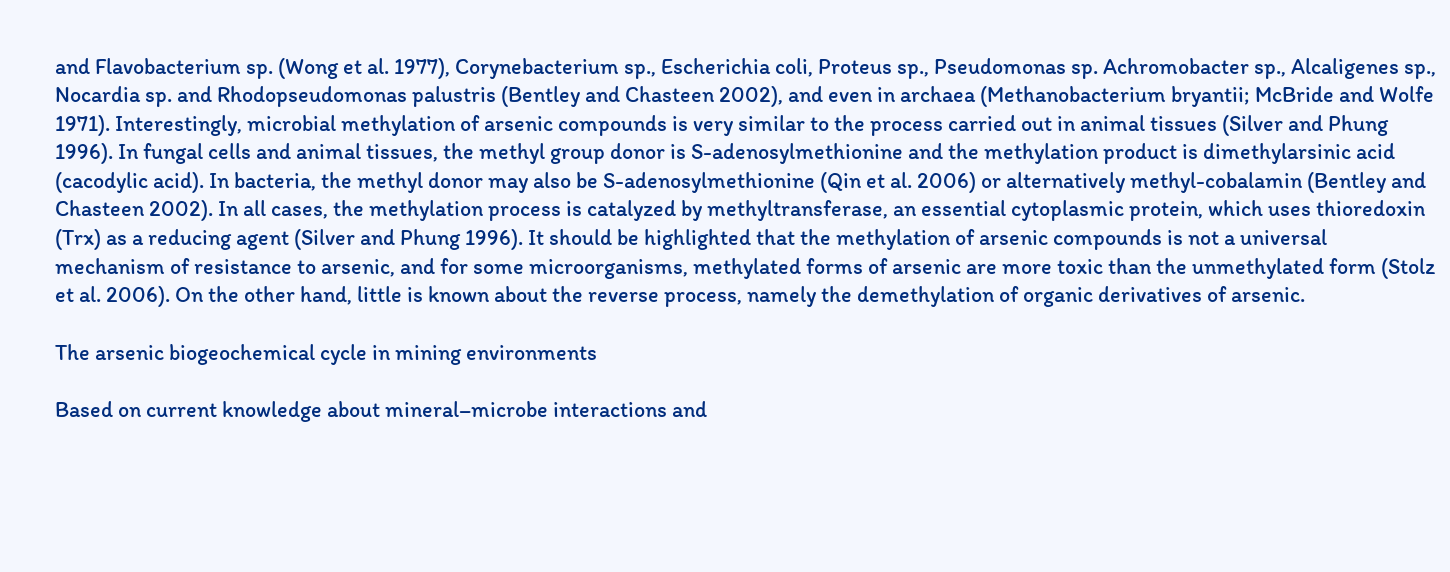and Flavobacterium sp. (Wong et al. 1977), Corynebacterium sp., Escherichia coli, Proteus sp., Pseudomonas sp. Achromobacter sp., Alcaligenes sp., Nocardia sp. and Rhodopseudomonas palustris (Bentley and Chasteen 2002), and even in archaea (Methanobacterium bryantii; McBride and Wolfe 1971). Interestingly, microbial methylation of arsenic compounds is very similar to the process carried out in animal tissues (Silver and Phung 1996). In fungal cells and animal tissues, the methyl group donor is S-adenosylmethionine and the methylation product is dimethylarsinic acid (cacodylic acid). In bacteria, the methyl donor may also be S-adenosylmethionine (Qin et al. 2006) or alternatively methyl-cobalamin (Bentley and Chasteen 2002). In all cases, the methylation process is catalyzed by methyltransferase, an essential cytoplasmic protein, which uses thioredoxin (Trx) as a reducing agent (Silver and Phung 1996). It should be highlighted that the methylation of arsenic compounds is not a universal mechanism of resistance to arsenic, and for some microorganisms, methylated forms of arsenic are more toxic than the unmethylated form (Stolz et al. 2006). On the other hand, little is known about the reverse process, namely the demethylation of organic derivatives of arsenic.

The arsenic biogeochemical cycle in mining environments

Based on current knowledge about mineral–microbe interactions and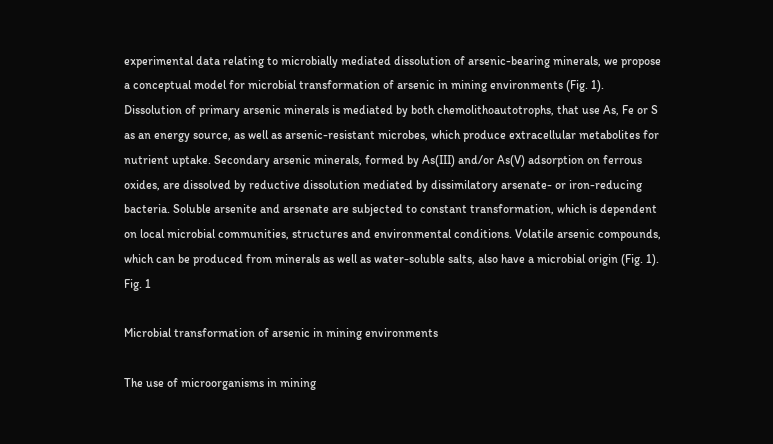experimental data relating to microbially mediated dissolution of arsenic-bearing minerals, we propose a conceptual model for microbial transformation of arsenic in mining environments (Fig. 1). Dissolution of primary arsenic minerals is mediated by both chemolithoautotrophs, that use As, Fe or S as an energy source, as well as arsenic-resistant microbes, which produce extracellular metabolites for nutrient uptake. Secondary arsenic minerals, formed by As(III) and/or As(V) adsorption on ferrous oxides, are dissolved by reductive dissolution mediated by dissimilatory arsenate- or iron-reducing bacteria. Soluble arsenite and arsenate are subjected to constant transformation, which is dependent on local microbial communities, structures and environmental conditions. Volatile arsenic compounds, which can be produced from minerals as well as water-soluble salts, also have a microbial origin (Fig. 1).
Fig. 1

Microbial transformation of arsenic in mining environments

The use of microorganisms in mining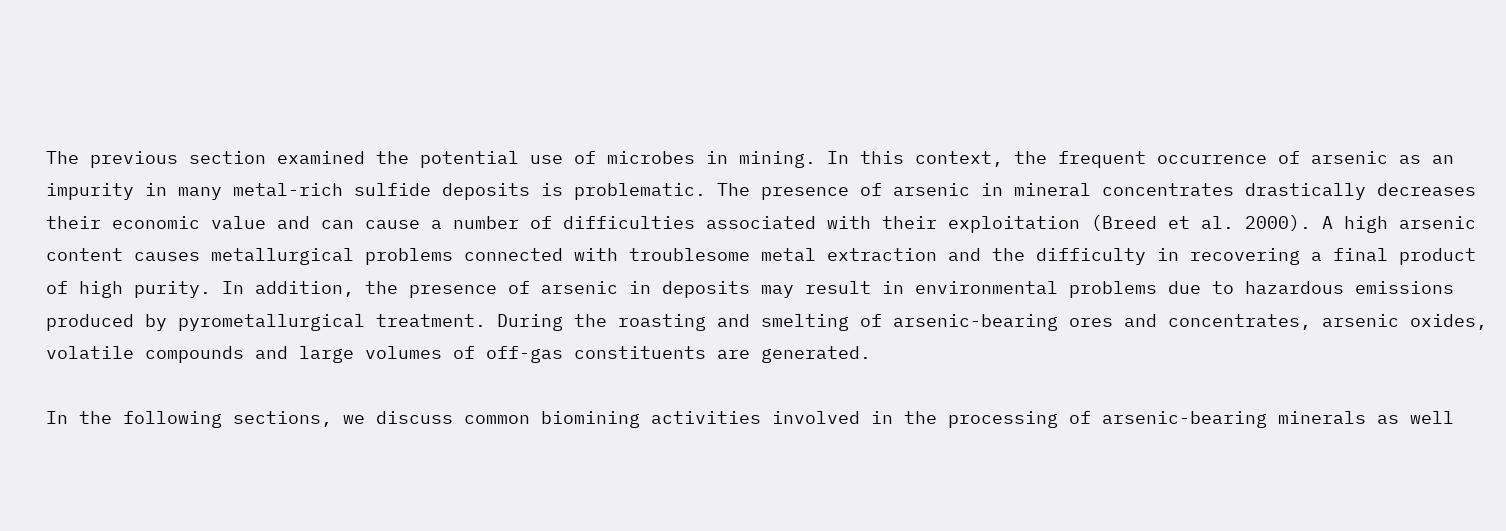The previous section examined the potential use of microbes in mining. In this context, the frequent occurrence of arsenic as an impurity in many metal-rich sulfide deposits is problematic. The presence of arsenic in mineral concentrates drastically decreases their economic value and can cause a number of difficulties associated with their exploitation (Breed et al. 2000). A high arsenic content causes metallurgical problems connected with troublesome metal extraction and the difficulty in recovering a final product of high purity. In addition, the presence of arsenic in deposits may result in environmental problems due to hazardous emissions produced by pyrometallurgical treatment. During the roasting and smelting of arsenic-bearing ores and concentrates, arsenic oxides, volatile compounds and large volumes of off-gas constituents are generated.

In the following sections, we discuss common biomining activities involved in the processing of arsenic-bearing minerals as well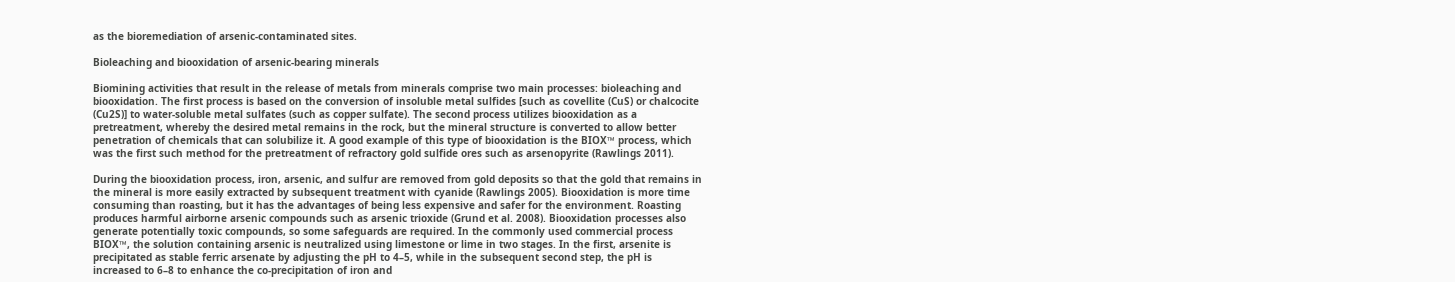as the bioremediation of arsenic-contaminated sites.

Bioleaching and biooxidation of arsenic-bearing minerals

Biomining activities that result in the release of metals from minerals comprise two main processes: bioleaching and biooxidation. The first process is based on the conversion of insoluble metal sulfides [such as covellite (CuS) or chalcocite (Cu2S)] to water-soluble metal sulfates (such as copper sulfate). The second process utilizes biooxidation as a pretreatment, whereby the desired metal remains in the rock, but the mineral structure is converted to allow better penetration of chemicals that can solubilize it. A good example of this type of biooxidation is the BIOX™ process, which was the first such method for the pretreatment of refractory gold sulfide ores such as arsenopyrite (Rawlings 2011).

During the biooxidation process, iron, arsenic, and sulfur are removed from gold deposits so that the gold that remains in the mineral is more easily extracted by subsequent treatment with cyanide (Rawlings 2005). Biooxidation is more time consuming than roasting, but it has the advantages of being less expensive and safer for the environment. Roasting produces harmful airborne arsenic compounds such as arsenic trioxide (Grund et al. 2008). Biooxidation processes also generate potentially toxic compounds, so some safeguards are required. In the commonly used commercial process BIOX™, the solution containing arsenic is neutralized using limestone or lime in two stages. In the first, arsenite is precipitated as stable ferric arsenate by adjusting the pH to 4–5, while in the subsequent second step, the pH is increased to 6–8 to enhance the co-precipitation of iron and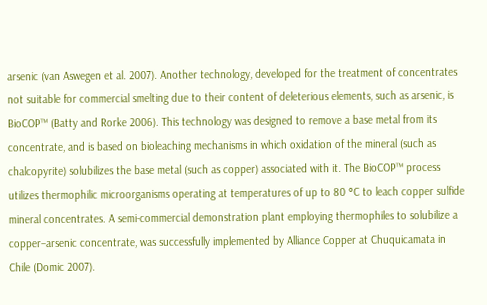arsenic (van Aswegen et al. 2007). Another technology, developed for the treatment of concentrates not suitable for commercial smelting due to their content of deleterious elements, such as arsenic, is BioCOP™ (Batty and Rorke 2006). This technology was designed to remove a base metal from its concentrate, and is based on bioleaching mechanisms in which oxidation of the mineral (such as chalcopyrite) solubilizes the base metal (such as copper) associated with it. The BioCOP™ process utilizes thermophilic microorganisms operating at temperatures of up to 80 °C to leach copper sulfide mineral concentrates. A semi-commercial demonstration plant employing thermophiles to solubilize a copper–arsenic concentrate, was successfully implemented by Alliance Copper at Chuquicamata in Chile (Domic 2007).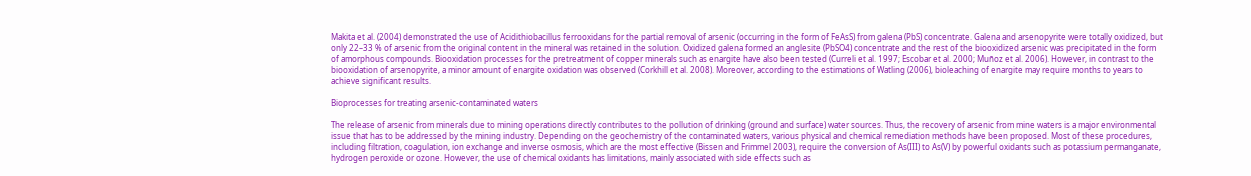Makita et al. (2004) demonstrated the use of Acidithiobacillus ferrooxidans for the partial removal of arsenic (occurring in the form of FeAsS) from galena (PbS) concentrate. Galena and arsenopyrite were totally oxidized, but only 22–33 % of arsenic from the original content in the mineral was retained in the solution. Oxidized galena formed an anglesite (PbSO4) concentrate and the rest of the biooxidized arsenic was precipitated in the form of amorphous compounds. Biooxidation processes for the pretreatment of copper minerals such as enargite have also been tested (Curreli et al. 1997; Escobar et al. 2000; Muñoz et al. 2006). However, in contrast to the biooxidation of arsenopyrite, a minor amount of enargite oxidation was observed (Corkhill et al. 2008). Moreover, according to the estimations of Watling (2006), bioleaching of enargite may require months to years to achieve significant results.

Bioprocesses for treating arsenic-contaminated waters

The release of arsenic from minerals due to mining operations directly contributes to the pollution of drinking (ground and surface) water sources. Thus, the recovery of arsenic from mine waters is a major environmental issue that has to be addressed by the mining industry. Depending on the geochemistry of the contaminated waters, various physical and chemical remediation methods have been proposed. Most of these procedures, including filtration, coagulation, ion exchange and inverse osmosis, which are the most effective (Bissen and Frimmel 2003), require the conversion of As(III) to As(V) by powerful oxidants such as potassium permanganate, hydrogen peroxide or ozone. However, the use of chemical oxidants has limitations, mainly associated with side effects such as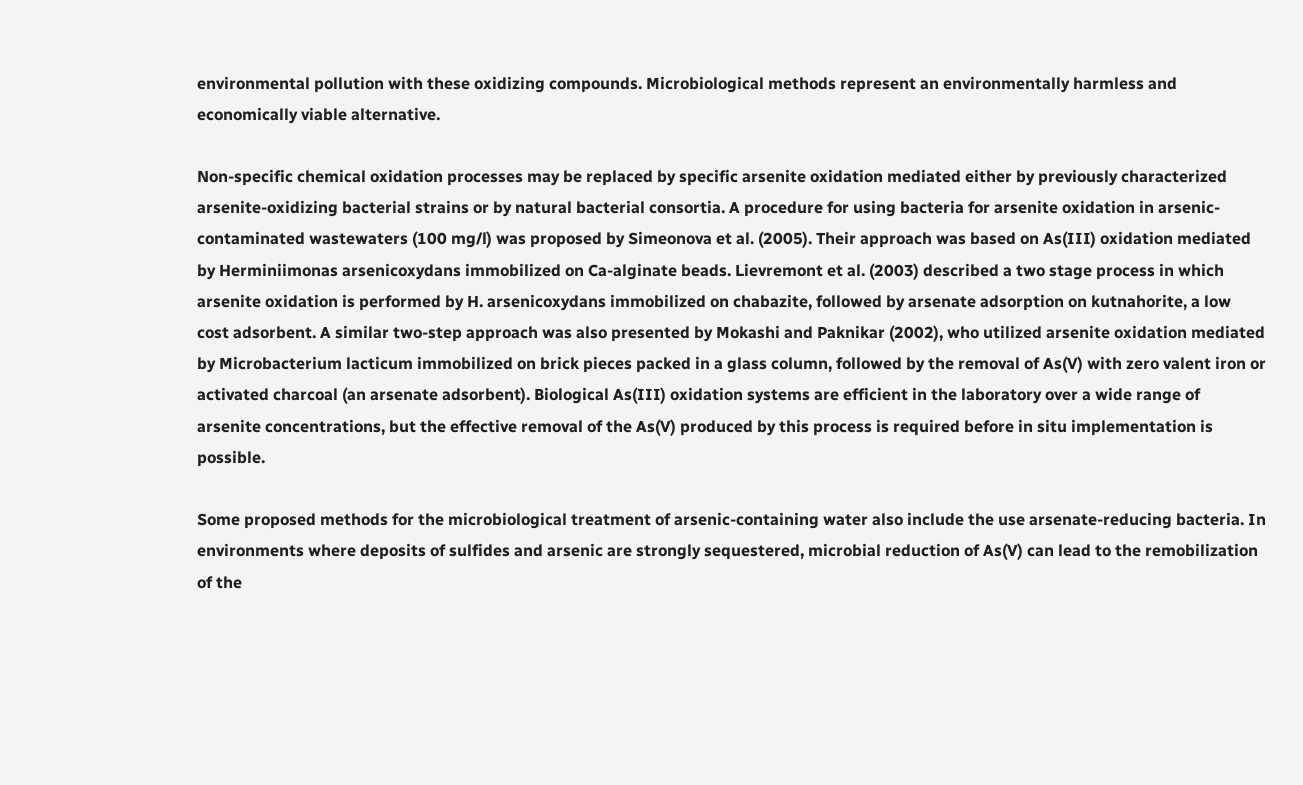environmental pollution with these oxidizing compounds. Microbiological methods represent an environmentally harmless and economically viable alternative.

Non-specific chemical oxidation processes may be replaced by specific arsenite oxidation mediated either by previously characterized arsenite-oxidizing bacterial strains or by natural bacterial consortia. A procedure for using bacteria for arsenite oxidation in arsenic-contaminated wastewaters (100 mg/l) was proposed by Simeonova et al. (2005). Their approach was based on As(III) oxidation mediated by Herminiimonas arsenicoxydans immobilized on Ca-alginate beads. Lievremont et al. (2003) described a two stage process in which arsenite oxidation is performed by H. arsenicoxydans immobilized on chabazite, followed by arsenate adsorption on kutnahorite, a low cost adsorbent. A similar two-step approach was also presented by Mokashi and Paknikar (2002), who utilized arsenite oxidation mediated by Microbacterium lacticum immobilized on brick pieces packed in a glass column, followed by the removal of As(V) with zero valent iron or activated charcoal (an arsenate adsorbent). Biological As(III) oxidation systems are efficient in the laboratory over a wide range of arsenite concentrations, but the effective removal of the As(V) produced by this process is required before in situ implementation is possible.

Some proposed methods for the microbiological treatment of arsenic-containing water also include the use arsenate-reducing bacteria. In environments where deposits of sulfides and arsenic are strongly sequestered, microbial reduction of As(V) can lead to the remobilization of the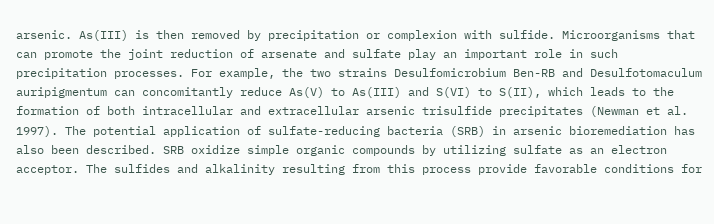arsenic. As(III) is then removed by precipitation or complexion with sulfide. Microorganisms that can promote the joint reduction of arsenate and sulfate play an important role in such precipitation processes. For example, the two strains Desulfomicrobium Ben-RB and Desulfotomaculum auripigmentum can concomitantly reduce As(V) to As(III) and S(VI) to S(II), which leads to the formation of both intracellular and extracellular arsenic trisulfide precipitates (Newman et al. 1997). The potential application of sulfate-reducing bacteria (SRB) in arsenic bioremediation has also been described. SRB oxidize simple organic compounds by utilizing sulfate as an electron acceptor. The sulfides and alkalinity resulting from this process provide favorable conditions for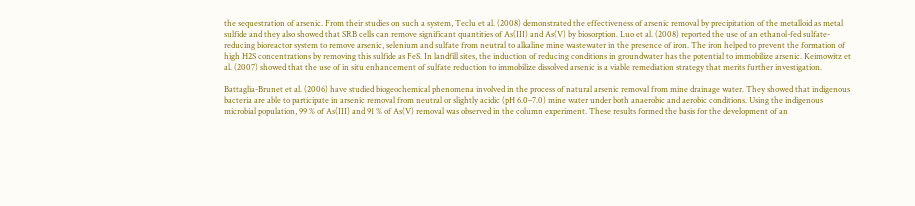the sequestration of arsenic. From their studies on such a system, Teclu et al. (2008) demonstrated the effectiveness of arsenic removal by precipitation of the metalloid as metal sulfide and they also showed that SRB cells can remove significant quantities of As(III) and As(V) by biosorption. Luo et al. (2008) reported the use of an ethanol-fed sulfate-reducing bioreactor system to remove arsenic, selenium and sulfate from neutral to alkaline mine wastewater in the presence of iron. The iron helped to prevent the formation of high H2S concentrations by removing this sulfide as FeS. In landfill sites, the induction of reducing conditions in groundwater has the potential to immobilize arsenic. Keimowitz et al. (2007) showed that the use of in situ enhancement of sulfate reduction to immobilize dissolved arsenic is a viable remediation strategy that merits further investigation.

Battaglia-Brunet et al. (2006) have studied biogeochemical phenomena involved in the process of natural arsenic removal from mine drainage water. They showed that indigenous bacteria are able to participate in arsenic removal from neutral or slightly acidic (pH 6.0–7.0) mine water under both anaerobic and aerobic conditions. Using the indigenous microbial population, 99 % of As(III) and 91 % of As(V) removal was observed in the column experiment. These results formed the basis for the development of an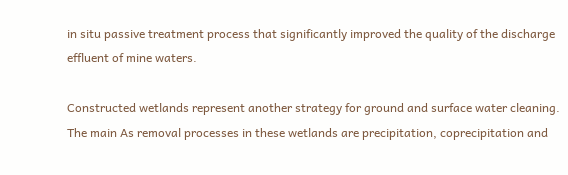in situ passive treatment process that significantly improved the quality of the discharge effluent of mine waters.

Constructed wetlands represent another strategy for ground and surface water cleaning. The main As removal processes in these wetlands are precipitation, coprecipitation and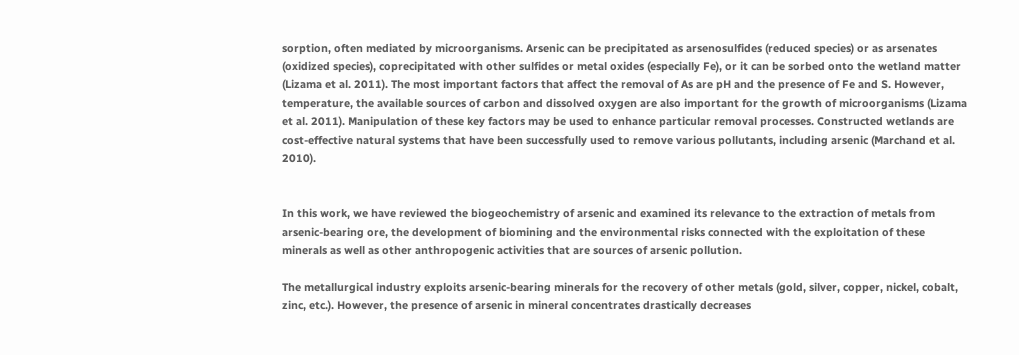sorption, often mediated by microorganisms. Arsenic can be precipitated as arsenosulfides (reduced species) or as arsenates (oxidized species), coprecipitated with other sulfides or metal oxides (especially Fe), or it can be sorbed onto the wetland matter (Lizama et al. 2011). The most important factors that affect the removal of As are pH and the presence of Fe and S. However, temperature, the available sources of carbon and dissolved oxygen are also important for the growth of microorganisms (Lizama et al. 2011). Manipulation of these key factors may be used to enhance particular removal processes. Constructed wetlands are cost-effective natural systems that have been successfully used to remove various pollutants, including arsenic (Marchand et al. 2010).


In this work, we have reviewed the biogeochemistry of arsenic and examined its relevance to the extraction of metals from arsenic-bearing ore, the development of biomining and the environmental risks connected with the exploitation of these minerals as well as other anthropogenic activities that are sources of arsenic pollution.

The metallurgical industry exploits arsenic-bearing minerals for the recovery of other metals (gold, silver, copper, nickel, cobalt, zinc, etc.). However, the presence of arsenic in mineral concentrates drastically decreases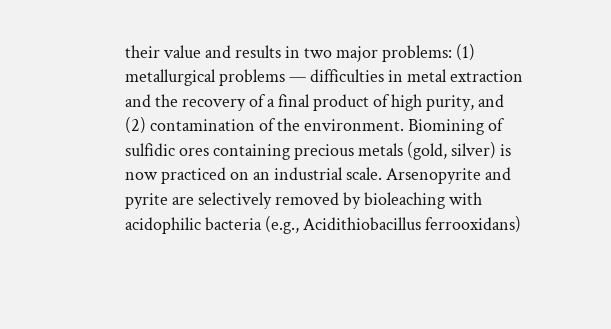their value and results in two major problems: (1) metallurgical problems — difficulties in metal extraction and the recovery of a final product of high purity, and (2) contamination of the environment. Biomining of sulfidic ores containing precious metals (gold, silver) is now practiced on an industrial scale. Arsenopyrite and pyrite are selectively removed by bioleaching with acidophilic bacteria (e.g., Acidithiobacillus ferrooxidans)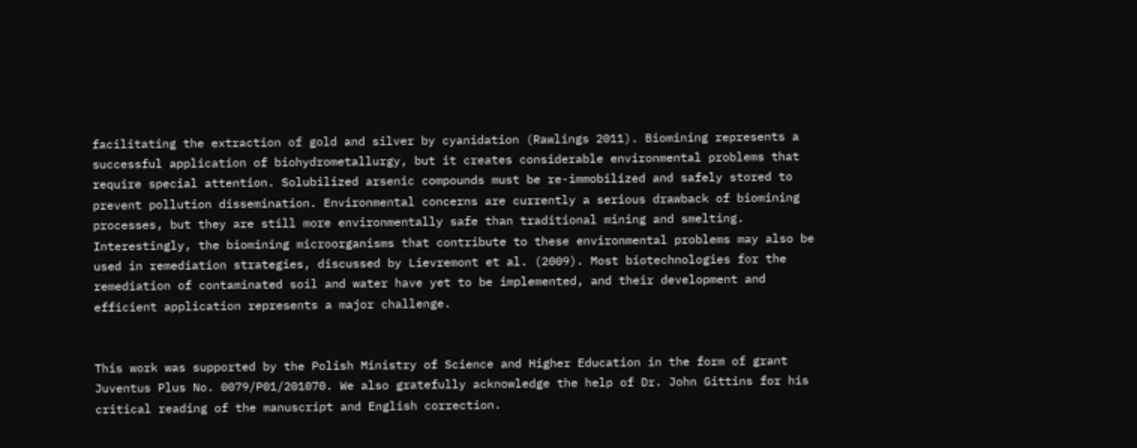facilitating the extraction of gold and silver by cyanidation (Rawlings 2011). Biomining represents a successful application of biohydrometallurgy, but it creates considerable environmental problems that require special attention. Solubilized arsenic compounds must be re-immobilized and safely stored to prevent pollution dissemination. Environmental concerns are currently a serious drawback of biomining processes, but they are still more environmentally safe than traditional mining and smelting. Interestingly, the biomining microorganisms that contribute to these environmental problems may also be used in remediation strategies, discussed by Lievremont et al. (2009). Most biotechnologies for the remediation of contaminated soil and water have yet to be implemented, and their development and efficient application represents a major challenge.


This work was supported by the Polish Ministry of Science and Higher Education in the form of grant Juventus Plus No. 0079/P01/201070. We also gratefully acknowledge the help of Dr. John Gittins for his critical reading of the manuscript and English correction.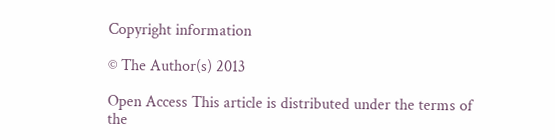Copyright information

© The Author(s) 2013

Open Access This article is distributed under the terms of the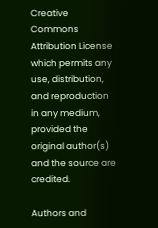Creative Commons Attribution License which permits any use, distribution, and reproduction in any medium, provided the original author(s) and the source are credited.

Authors and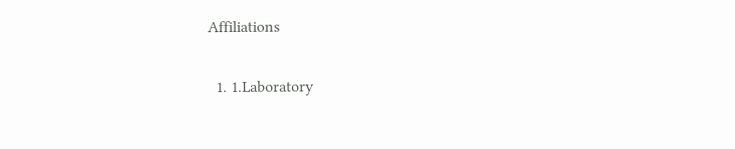Affiliations

  1. 1.Laboratory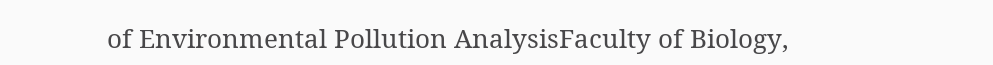of Environmental Pollution AnalysisFaculty of Biology,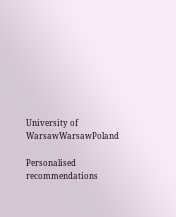University of WarsawWarsawPoland

Personalised recommendations